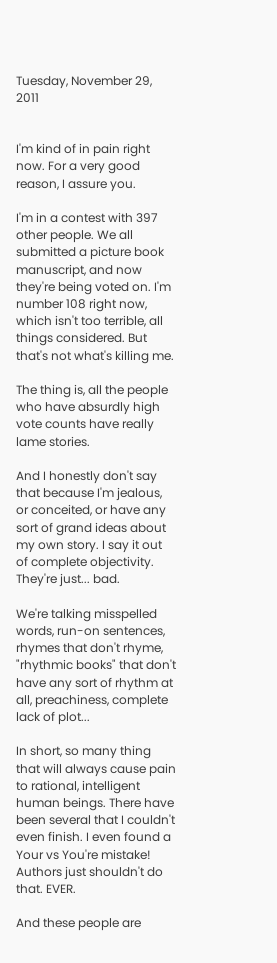Tuesday, November 29, 2011


I'm kind of in pain right now. For a very good reason, I assure you.

I'm in a contest with 397 other people. We all submitted a picture book manuscript, and now they're being voted on. I'm number 108 right now, which isn't too terrible, all things considered. But that's not what's killing me.

The thing is, all the people who have absurdly high vote counts have really lame stories.

And I honestly don't say that because I'm jealous, or conceited, or have any sort of grand ideas about my own story. I say it out of complete objectivity. They're just... bad.

We're talking misspelled words, run-on sentences, rhymes that don't rhyme, "rhythmic books" that don't have any sort of rhythm at all, preachiness, complete lack of plot...

In short, so many thing that will always cause pain to rational, intelligent human beings. There have been several that I couldn't even finish. I even found a Your vs You're mistake! Authors just shouldn't do that. EVER.

And these people are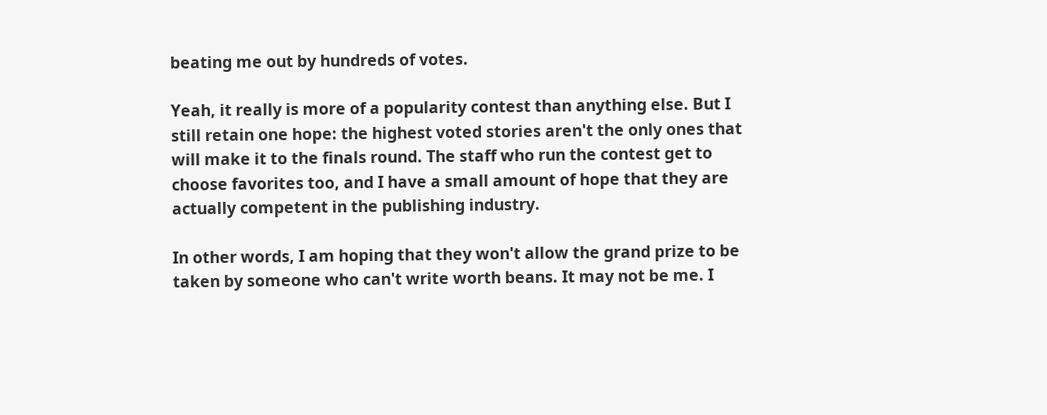beating me out by hundreds of votes.

Yeah, it really is more of a popularity contest than anything else. But I still retain one hope: the highest voted stories aren't the only ones that will make it to the finals round. The staff who run the contest get to choose favorites too, and I have a small amount of hope that they are actually competent in the publishing industry.

In other words, I am hoping that they won't allow the grand prize to be taken by someone who can't write worth beans. It may not be me. I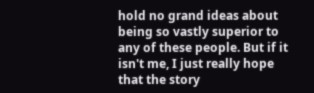hold no grand ideas about being so vastly superior to any of these people. But if it isn't me, I just really hope that the story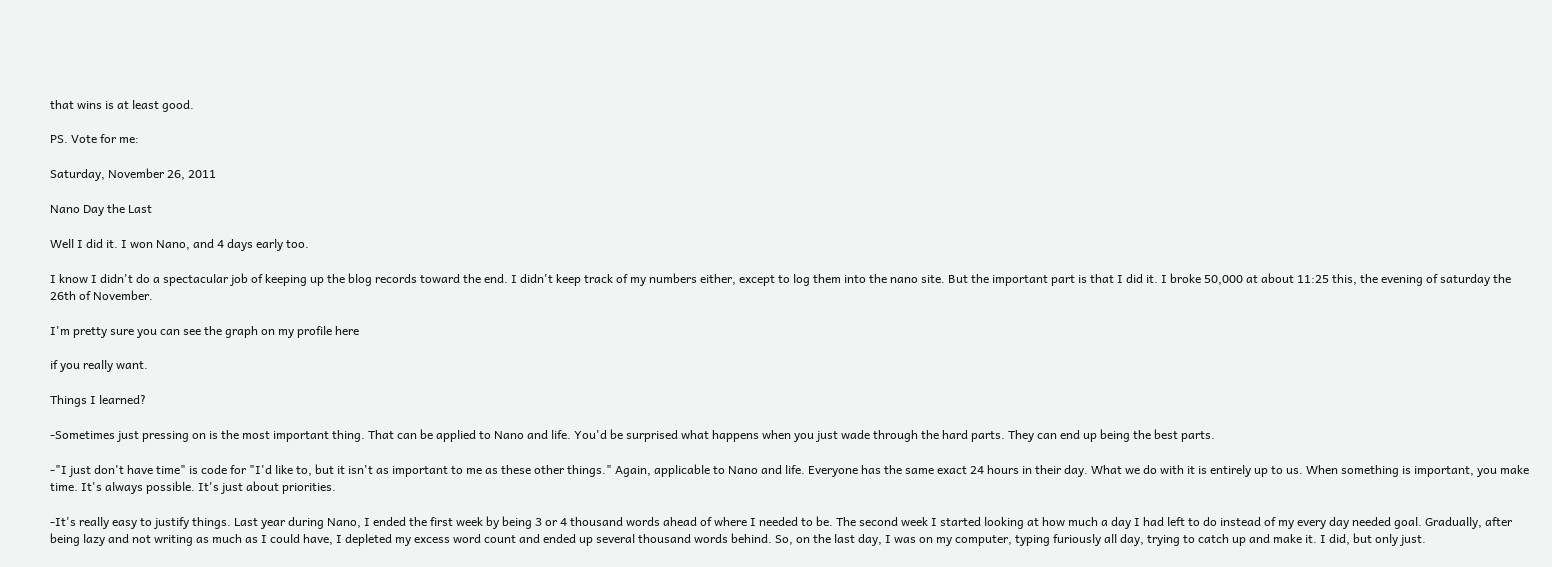that wins is at least good.

PS. Vote for me:

Saturday, November 26, 2011

Nano Day the Last

Well I did it. I won Nano, and 4 days early too.

I know I didn't do a spectacular job of keeping up the blog records toward the end. I didn't keep track of my numbers either, except to log them into the nano site. But the important part is that I did it. I broke 50,000 at about 11:25 this, the evening of saturday the 26th of November.

I'm pretty sure you can see the graph on my profile here

if you really want.

Things I learned?

-Sometimes just pressing on is the most important thing. That can be applied to Nano and life. You'd be surprised what happens when you just wade through the hard parts. They can end up being the best parts.

-"I just don't have time" is code for "I'd like to, but it isn't as important to me as these other things." Again, applicable to Nano and life. Everyone has the same exact 24 hours in their day. What we do with it is entirely up to us. When something is important, you make time. It's always possible. It's just about priorities.

-It's really easy to justify things. Last year during Nano, I ended the first week by being 3 or 4 thousand words ahead of where I needed to be. The second week I started looking at how much a day I had left to do instead of my every day needed goal. Gradually, after being lazy and not writing as much as I could have, I depleted my excess word count and ended up several thousand words behind. So, on the last day, I was on my computer, typing furiously all day, trying to catch up and make it. I did, but only just.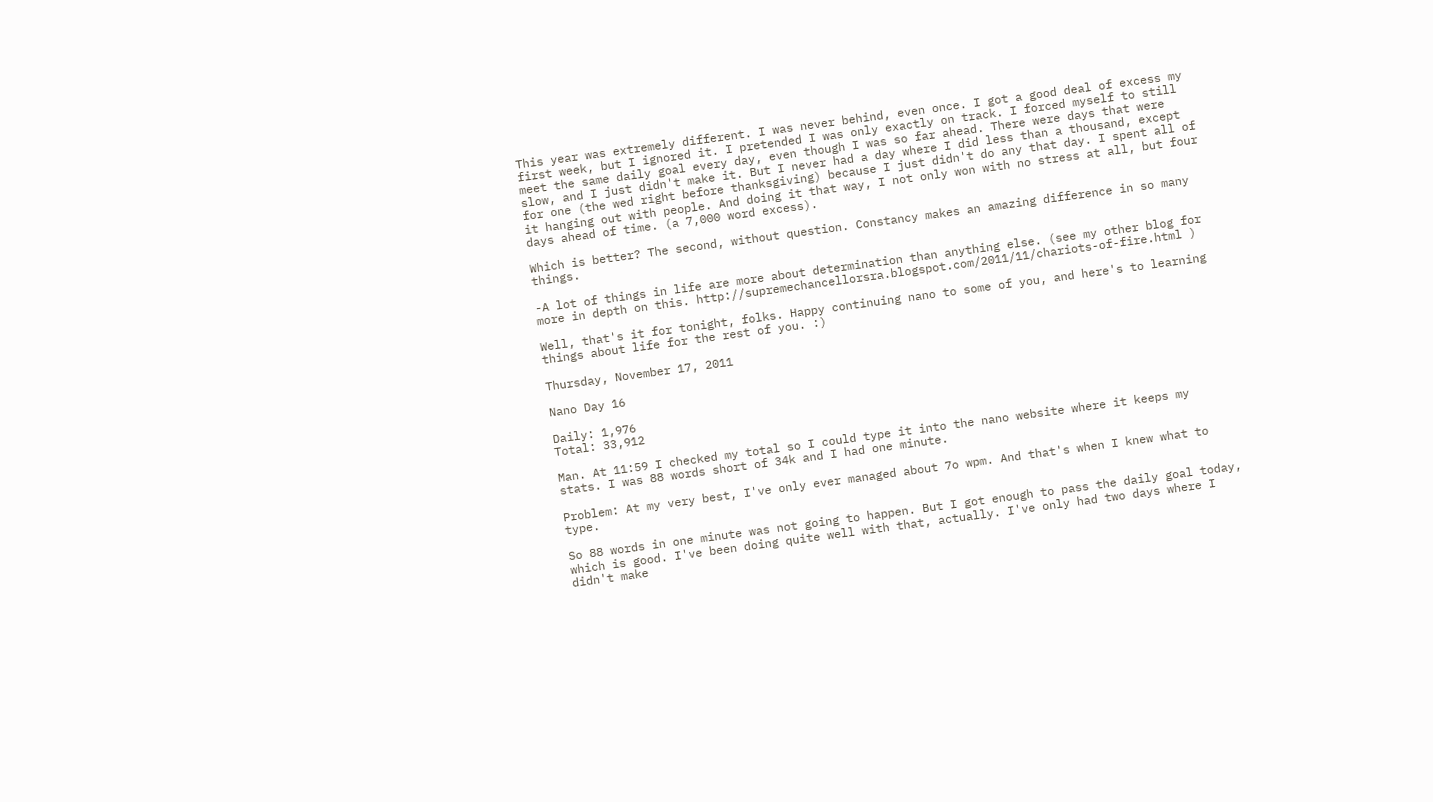This year was extremely different. I was never behind, even once. I got a good deal of excess my first week, but I ignored it. I pretended I was only exactly on track. I forced myself to still meet the same daily goal every day, even though I was so far ahead. There were days that were slow, and I just didn't make it. But I never had a day where I did less than a thousand, except for one (the wed right before thanksgiving) because I just didn't do any that day. I spent all of it hanging out with people. And doing it that way, I not only won with no stress at all, but four days ahead of time. (a 7,000 word excess).

Which is better? The second, without question. Constancy makes an amazing difference in so many things.

-A lot of things in life are more about determination than anything else. (see my other blog for more in depth on this. http://supremechancellorsra.blogspot.com/2011/11/chariots-of-fire.html )

Well, that's it for tonight, folks. Happy continuing nano to some of you, and here's to learning things about life for the rest of you. :)

Thursday, November 17, 2011

Nano Day 16

Daily: 1,976
Total: 33,912

Man. At 11:59 I checked my total so I could type it into the nano website where it keeps my stats. I was 88 words short of 34k and I had one minute.

Problem: At my very best, I've only ever managed about 7o wpm. And that's when I knew what to type.

So 88 words in one minute was not going to happen. But I got enough to pass the daily goal today, which is good. I've been doing quite well with that, actually. I've only had two days where I didn't make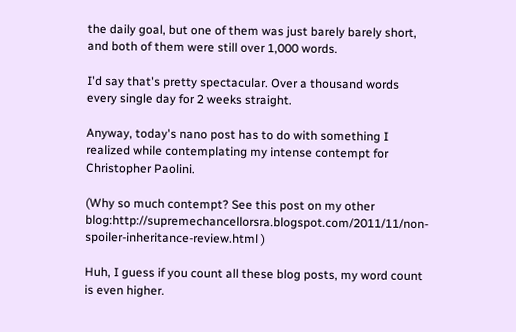the daily goal, but one of them was just barely barely short, and both of them were still over 1,000 words.

I'd say that's pretty spectacular. Over a thousand words every single day for 2 weeks straight.

Anyway, today's nano post has to do with something I realized while contemplating my intense contempt for Christopher Paolini.

(Why so much contempt? See this post on my other blog:http://supremechancellorsra.blogspot.com/2011/11/non-spoiler-inheritance-review.html )

Huh, I guess if you count all these blog posts, my word count is even higher.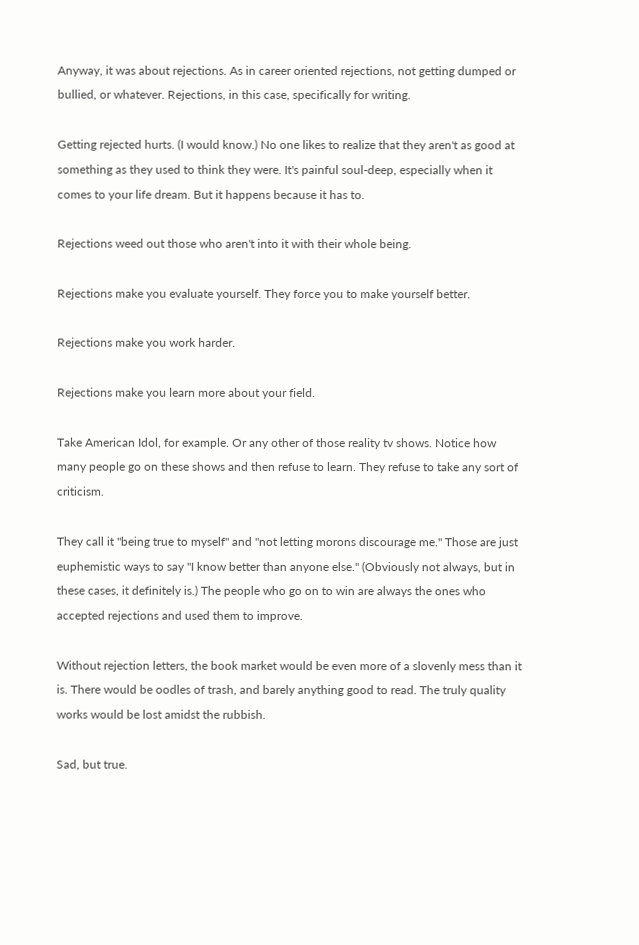Anyway, it was about rejections. As in career oriented rejections, not getting dumped or bullied, or whatever. Rejections, in this case, specifically for writing.

Getting rejected hurts. (I would know.) No one likes to realize that they aren't as good at something as they used to think they were. It's painful soul-deep, especially when it comes to your life dream. But it happens because it has to.

Rejections weed out those who aren't into it with their whole being.

Rejections make you evaluate yourself. They force you to make yourself better.

Rejections make you work harder.

Rejections make you learn more about your field.

Take American Idol, for example. Or any other of those reality tv shows. Notice how many people go on these shows and then refuse to learn. They refuse to take any sort of criticism.

They call it "being true to myself" and "not letting morons discourage me." Those are just euphemistic ways to say "I know better than anyone else." (Obviously not always, but in these cases, it definitely is.) The people who go on to win are always the ones who accepted rejections and used them to improve.

Without rejection letters, the book market would be even more of a slovenly mess than it is. There would be oodles of trash, and barely anything good to read. The truly quality works would be lost amidst the rubbish.

Sad, but true.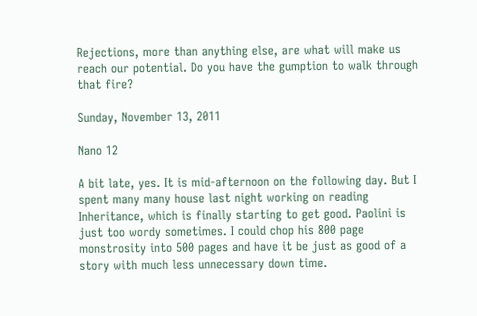Rejections, more than anything else, are what will make us reach our potential. Do you have the gumption to walk through that fire?

Sunday, November 13, 2011

Nano 12

A bit late, yes. It is mid-afternoon on the following day. But I spent many many house last night working on reading Inheritance, which is finally starting to get good. Paolini is just too wordy sometimes. I could chop his 800 page monstrosity into 500 pages and have it be just as good of a story with much less unnecessary down time.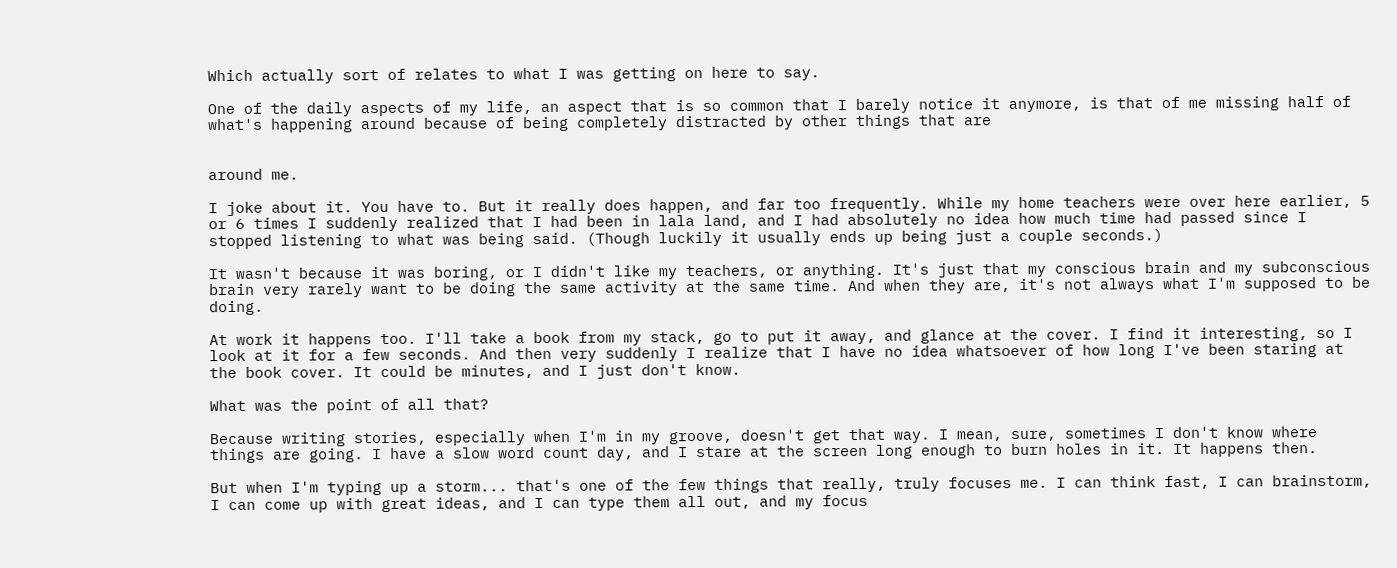Which actually sort of relates to what I was getting on here to say.

One of the daily aspects of my life, an aspect that is so common that I barely notice it anymore, is that of me missing half of what's happening around because of being completely distracted by other things that are


around me.

I joke about it. You have to. But it really does happen, and far too frequently. While my home teachers were over here earlier, 5 or 6 times I suddenly realized that I had been in lala land, and I had absolutely no idea how much time had passed since I stopped listening to what was being said. (Though luckily it usually ends up being just a couple seconds.)

It wasn't because it was boring, or I didn't like my teachers, or anything. It's just that my conscious brain and my subconscious brain very rarely want to be doing the same activity at the same time. And when they are, it's not always what I'm supposed to be doing.

At work it happens too. I'll take a book from my stack, go to put it away, and glance at the cover. I find it interesting, so I look at it for a few seconds. And then very suddenly I realize that I have no idea whatsoever of how long I've been staring at the book cover. It could be minutes, and I just don't know.

What was the point of all that?

Because writing stories, especially when I'm in my groove, doesn't get that way. I mean, sure, sometimes I don't know where things are going. I have a slow word count day, and I stare at the screen long enough to burn holes in it. It happens then.

But when I'm typing up a storm... that's one of the few things that really, truly focuses me. I can think fast, I can brainstorm, I can come up with great ideas, and I can type them all out, and my focus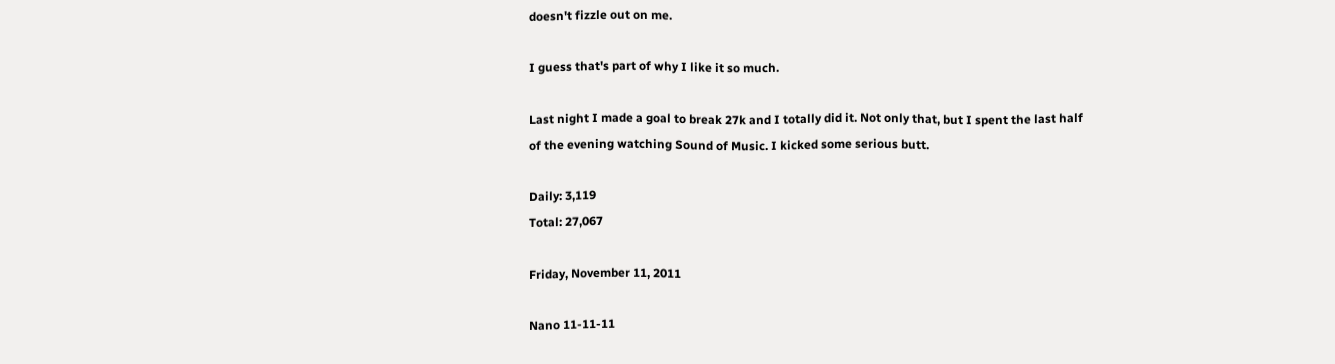doesn't fizzle out on me.

I guess that's part of why I like it so much.

Last night I made a goal to break 27k and I totally did it. Not only that, but I spent the last half of the evening watching Sound of Music. I kicked some serious butt.

Daily: 3,119
Total: 27,067

Friday, November 11, 2011

Nano 11-11-11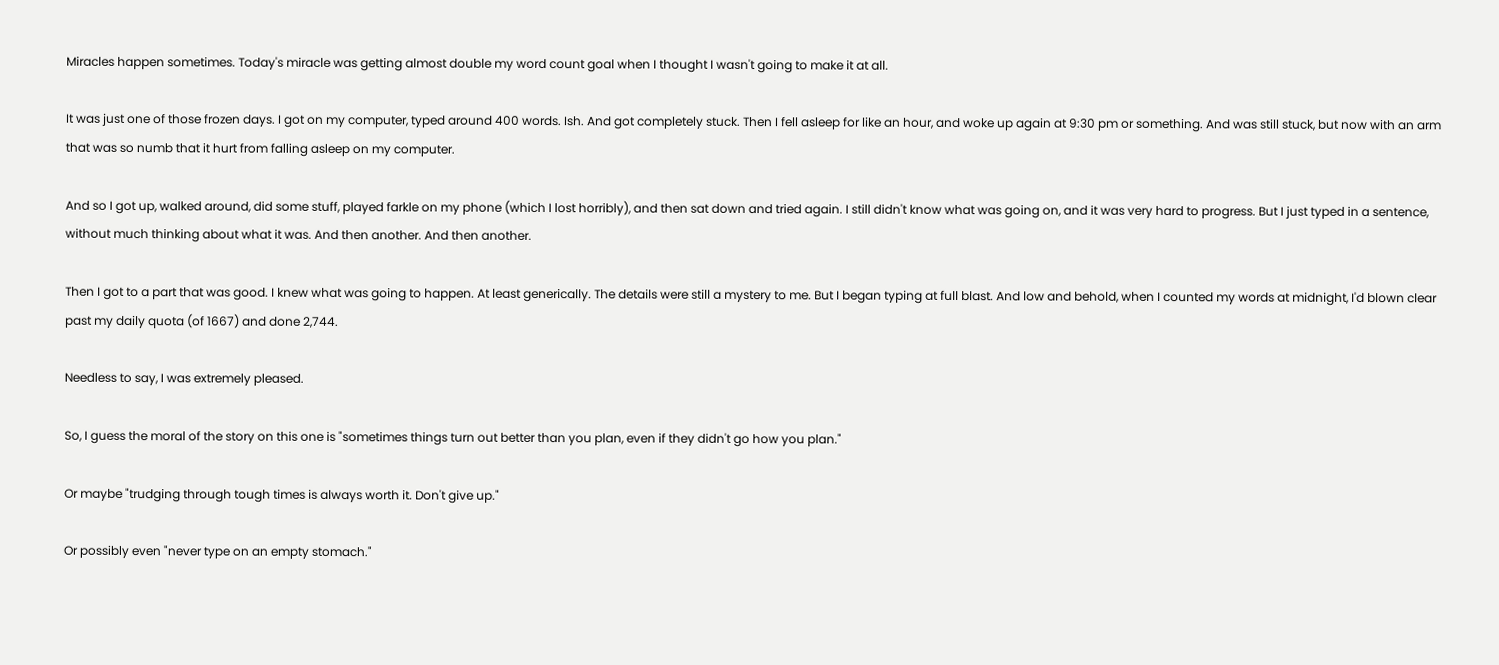Miracles happen sometimes. Today's miracle was getting almost double my word count goal when I thought I wasn't going to make it at all.

It was just one of those frozen days. I got on my computer, typed around 400 words. Ish. And got completely stuck. Then I fell asleep for like an hour, and woke up again at 9:30 pm or something. And was still stuck, but now with an arm that was so numb that it hurt from falling asleep on my computer.

And so I got up, walked around, did some stuff, played farkle on my phone (which I lost horribly), and then sat down and tried again. I still didn't know what was going on, and it was very hard to progress. But I just typed in a sentence, without much thinking about what it was. And then another. And then another.

Then I got to a part that was good. I knew what was going to happen. At least generically. The details were still a mystery to me. But I began typing at full blast. And low and behold, when I counted my words at midnight, I'd blown clear past my daily quota (of 1667) and done 2,744.

Needless to say, I was extremely pleased.

So, I guess the moral of the story on this one is "sometimes things turn out better than you plan, even if they didn't go how you plan."

Or maybe "trudging through tough times is always worth it. Don't give up."

Or possibly even "never type on an empty stomach."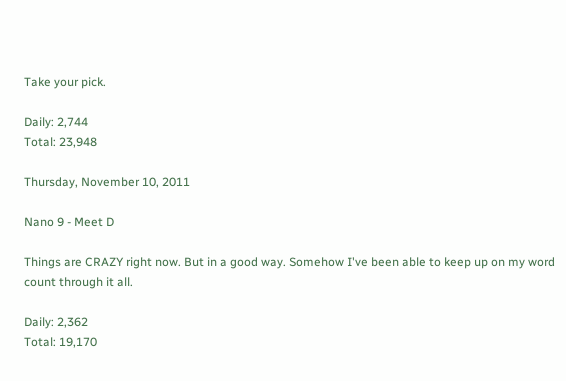Take your pick.

Daily: 2,744
Total: 23,948

Thursday, November 10, 2011

Nano 9 - Meet D

Things are CRAZY right now. But in a good way. Somehow I've been able to keep up on my word count through it all.

Daily: 2,362
Total: 19,170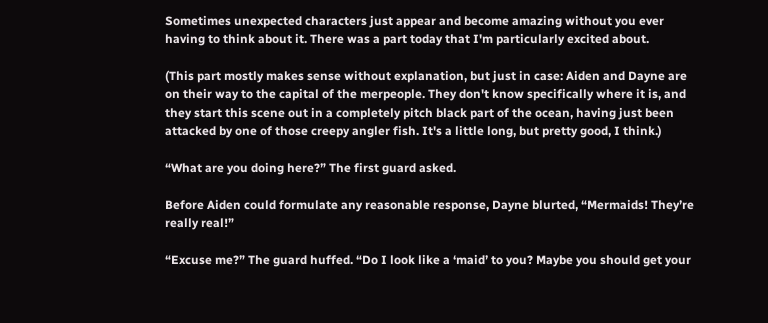Sometimes unexpected characters just appear and become amazing without you ever having to think about it. There was a part today that I'm particularly excited about.

(This part mostly makes sense without explanation, but just in case: Aiden and Dayne are on their way to the capital of the merpeople. They don't know specifically where it is, and they start this scene out in a completely pitch black part of the ocean, having just been attacked by one of those creepy angler fish. It's a little long, but pretty good, I think.)

“What are you doing here?” The first guard asked.

Before Aiden could formulate any reasonable response, Dayne blurted, “Mermaids! They’re really real!”

“Excuse me?” The guard huffed. “Do I look like a ‘maid’ to you? Maybe you should get your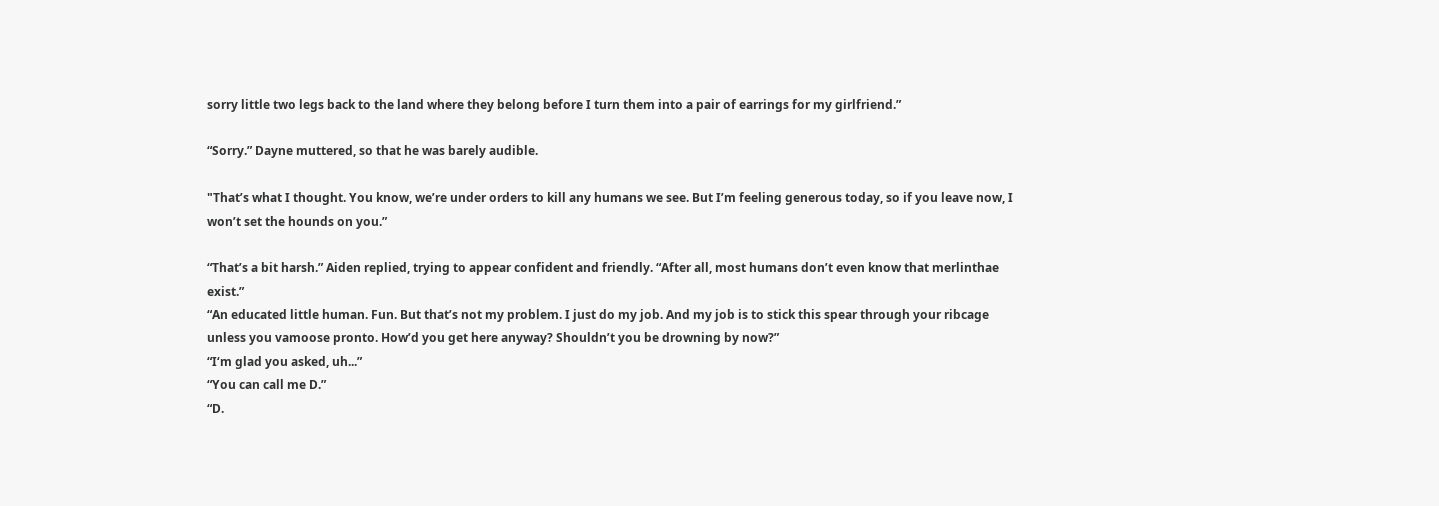sorry little two legs back to the land where they belong before I turn them into a pair of earrings for my girlfriend.”

“Sorry.” Dayne muttered, so that he was barely audible.

"That’s what I thought. You know, we’re under orders to kill any humans we see. But I’m feeling generous today, so if you leave now, I won’t set the hounds on you.”

“That’s a bit harsh.” Aiden replied, trying to appear confident and friendly. “After all, most humans don’t even know that merlinthae exist.”
“An educated little human. Fun. But that’s not my problem. I just do my job. And my job is to stick this spear through your ribcage unless you vamoose pronto. How’d you get here anyway? Shouldn’t you be drowning by now?”
“I‘m glad you asked, uh...”
“You can call me D.”
“D.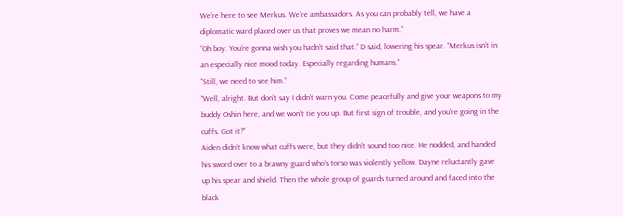We’re here to see Merkus. We’re ambassadors. As you can probably tell, we have a diplomatic ward placed over us that proves we mean no harm.”
“Oh boy. You’re gonna wish you hadn’t said that.” D said, lowering his spear. “Merkus isn’t in an especially nice mood today. Especially regarding humans.”
“Still, we need to see him.”
“Well, alright. But don’t say I didn’t warn you. Come peacefully and give your weapons to my buddy Oshin here, and we won’t tie you up. But first sign of trouble, and you’re going in the cuffs. Got it?”
Aiden didn’t know what cuffs were, but they didn’t sound too nice. He nodded, and handed his sword over to a brawny guard who’s torso was violently yellow. Dayne reluctantly gave up his spear and shield. Then the whole group of guards turned around and faced into the black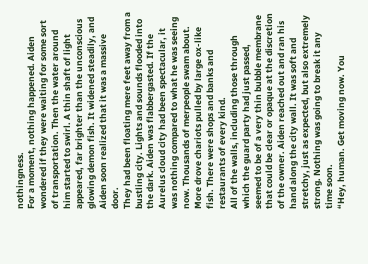nothingness.
For a moment, nothing happened. Aiden wondered if they were waiting for some sort of transportation. Then the water around him started to swirl. A thin shaft of light appeared, far brighter than the unconscious glowing demon fish. It widened steadily, and Aiden soon realized that it was a massive door.
They had been floating mere feet away from a bustling city. Lights and sounds flooded into the dark. Aiden was flabbergasted. If the Aurelus cloud city had been spectacular, it was nothing compared to what he was seeing now. Thousands of merpeople swam about. More drove chariots pulled by large ox-like fish. There were shops and banks and restaurants of every kind.
All of the walls, including those through which the guard party had just passed, seemed to be of a very thin bubble membrane that could be clear or opaque at the discretion of the owner. Aiden reached out and ran his hand along the city wall. It was soft and stretchy, just as expected, but also extremely strong. Nothing was going to break it any time soon.
“Hey, human. Get moving now. You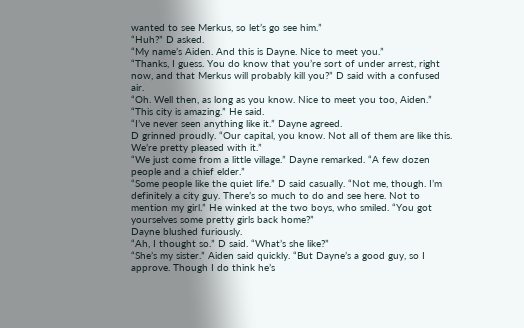wanted to see Merkus, so let’s go see him.”
“Huh?” D asked.
“My name’s Aiden. And this is Dayne. Nice to meet you.”
“Thanks, I guess. You do know that you’re sort of under arrest, right now, and that Merkus will probably kill you?” D said with a confused air.
“Oh. Well then, as long as you know. Nice to meet you too, Aiden.”
“This city is amazing.” He said.
“I’ve never seen anything like it.” Dayne agreed.
D grinned proudly. “Our capital, you know. Not all of them are like this. We’re pretty pleased with it.”
“We just come from a little village.” Dayne remarked. “A few dozen people and a chief elder.”
“Some people like the quiet life.” D said casually. “Not me, though. I’m definitely a city guy. There’s so much to do and see here. Not to mention my girl.” He winked at the two boys, who smiled. “You got yourselves some pretty girls back home?”
Dayne blushed furiously.
“Ah, I thought so.” D said. “What’s she like?”
“She’s my sister.” Aiden said quickly. “But Dayne’s a good guy, so I approve. Though I do think he’s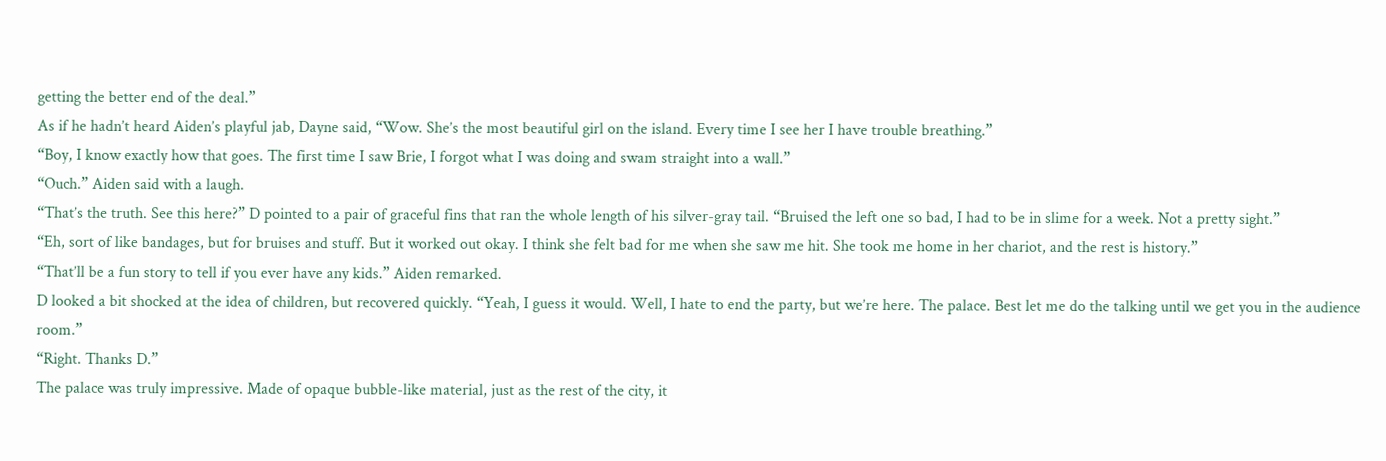getting the better end of the deal.”
As if he hadn’t heard Aiden’s playful jab, Dayne said, “Wow. She’s the most beautiful girl on the island. Every time I see her I have trouble breathing.”
“Boy, I know exactly how that goes. The first time I saw Brie, I forgot what I was doing and swam straight into a wall.”
“Ouch.” Aiden said with a laugh.
“That’s the truth. See this here?” D pointed to a pair of graceful fins that ran the whole length of his silver-gray tail. “Bruised the left one so bad, I had to be in slime for a week. Not a pretty sight.”
“Eh, sort of like bandages, but for bruises and stuff. But it worked out okay. I think she felt bad for me when she saw me hit. She took me home in her chariot, and the rest is history.”
“That’ll be a fun story to tell if you ever have any kids.” Aiden remarked.
D looked a bit shocked at the idea of children, but recovered quickly. “Yeah, I guess it would. Well, I hate to end the party, but we’re here. The palace. Best let me do the talking until we get you in the audience room.”
“Right. Thanks D.”
The palace was truly impressive. Made of opaque bubble-like material, just as the rest of the city, it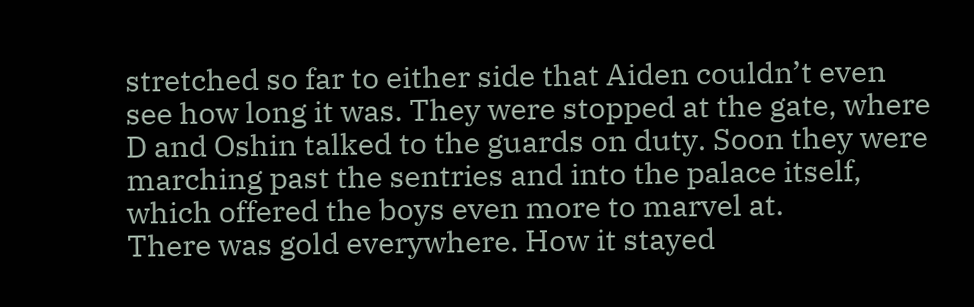stretched so far to either side that Aiden couldn’t even see how long it was. They were stopped at the gate, where D and Oshin talked to the guards on duty. Soon they were marching past the sentries and into the palace itself, which offered the boys even more to marvel at.
There was gold everywhere. How it stayed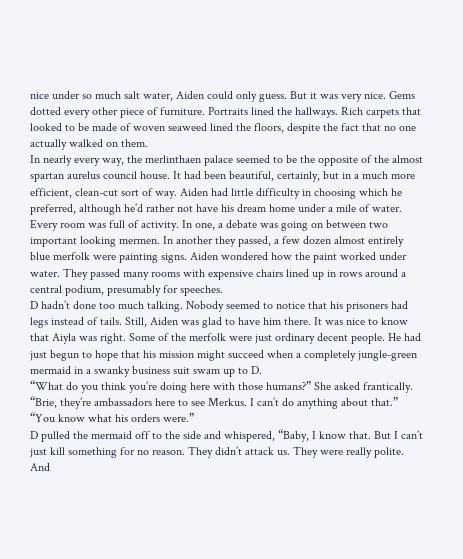nice under so much salt water, Aiden could only guess. But it was very nice. Gems dotted every other piece of furniture. Portraits lined the hallways. Rich carpets that looked to be made of woven seaweed lined the floors, despite the fact that no one actually walked on them.
In nearly every way, the merlinthaen palace seemed to be the opposite of the almost spartan aurelus council house. It had been beautiful, certainly, but in a much more efficient, clean-cut sort of way. Aiden had little difficulty in choosing which he preferred, although he’d rather not have his dream home under a mile of water.
Every room was full of activity. In one, a debate was going on between two important looking mermen. In another they passed, a few dozen almost entirely blue merfolk were painting signs. Aiden wondered how the paint worked under water. They passed many rooms with expensive chairs lined up in rows around a central podium, presumably for speeches.
D hadn’t done too much talking. Nobody seemed to notice that his prisoners had legs instead of tails. Still, Aiden was glad to have him there. It was nice to know that Aiyla was right. Some of the merfolk were just ordinary decent people. He had just begun to hope that his mission might succeed when a completely jungle-green mermaid in a swanky business suit swam up to D.
“What do you think you’re doing here with those humans?” She asked frantically.
“Brie, they’re ambassadors here to see Merkus. I can’t do anything about that.”
“You know what his orders were.”
D pulled the mermaid off to the side and whispered, “Baby, I know that. But I can’t just kill something for no reason. They didn’t attack us. They were really polite. And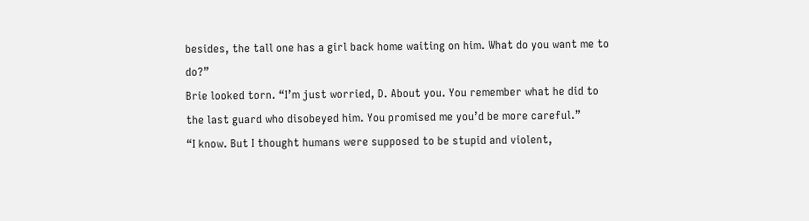besides, the tall one has a girl back home waiting on him. What do you want me to do?”
Brie looked torn. “I’m just worried, D. About you. You remember what he did to the last guard who disobeyed him. You promised me you’d be more careful.”
“I know. But I thought humans were supposed to be stupid and violent,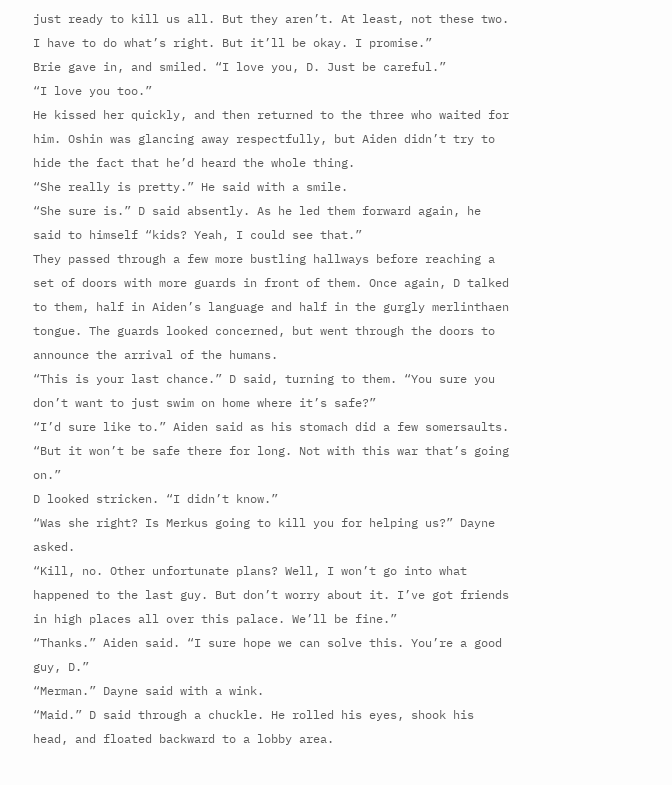just ready to kill us all. But they aren’t. At least, not these two. I have to do what’s right. But it’ll be okay. I promise.”
Brie gave in, and smiled. “I love you, D. Just be careful.”
“I love you too.”
He kissed her quickly, and then returned to the three who waited for him. Oshin was glancing away respectfully, but Aiden didn’t try to hide the fact that he’d heard the whole thing.
“She really is pretty.” He said with a smile.
“She sure is.” D said absently. As he led them forward again, he said to himself “kids? Yeah, I could see that.”
They passed through a few more bustling hallways before reaching a set of doors with more guards in front of them. Once again, D talked to them, half in Aiden’s language and half in the gurgly merlinthaen tongue. The guards looked concerned, but went through the doors to announce the arrival of the humans.
“This is your last chance.” D said, turning to them. “You sure you don’t want to just swim on home where it’s safe?”
“I’d sure like to.” Aiden said as his stomach did a few somersaults. “But it won’t be safe there for long. Not with this war that’s going on.”
D looked stricken. “I didn’t know.”
“Was she right? Is Merkus going to kill you for helping us?” Dayne asked.
“Kill, no. Other unfortunate plans? Well, I won’t go into what happened to the last guy. But don’t worry about it. I’ve got friends in high places all over this palace. We’ll be fine.”
“Thanks.” Aiden said. “I sure hope we can solve this. You’re a good guy, D.”
“Merman.” Dayne said with a wink.
“Maid.” D said through a chuckle. He rolled his eyes, shook his head, and floated backward to a lobby area.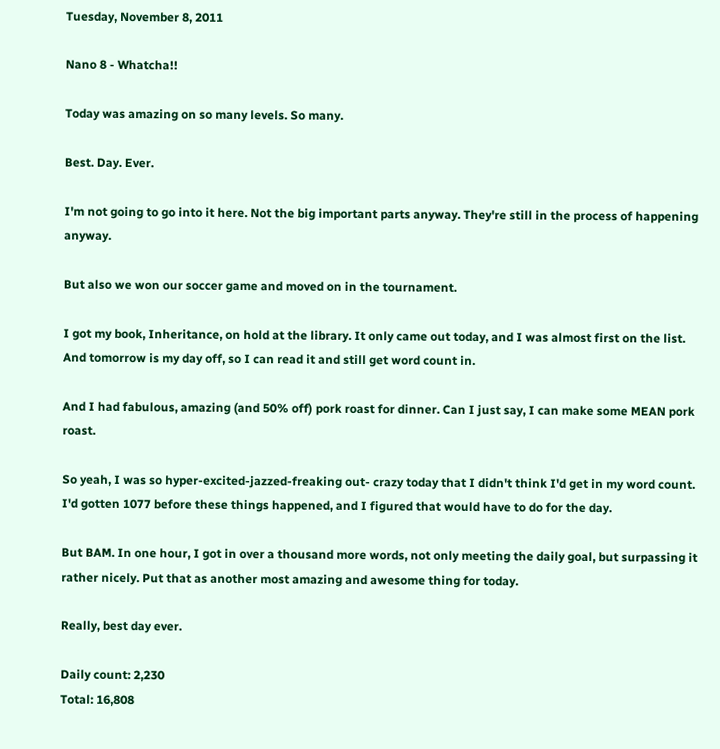Tuesday, November 8, 2011

Nano 8 - Whatcha!!

Today was amazing on so many levels. So many.

Best. Day. Ever.

I'm not going to go into it here. Not the big important parts anyway. They're still in the process of happening anyway.

But also we won our soccer game and moved on in the tournament.

I got my book, Inheritance, on hold at the library. It only came out today, and I was almost first on the list. And tomorrow is my day off, so I can read it and still get word count in.

And I had fabulous, amazing (and 50% off) pork roast for dinner. Can I just say, I can make some MEAN pork roast.

So yeah, I was so hyper-excited-jazzed-freaking out- crazy today that I didn't think I'd get in my word count. I'd gotten 1077 before these things happened, and I figured that would have to do for the day.

But BAM. In one hour, I got in over a thousand more words, not only meeting the daily goal, but surpassing it rather nicely. Put that as another most amazing and awesome thing for today.

Really, best day ever.

Daily count: 2,230
Total: 16,808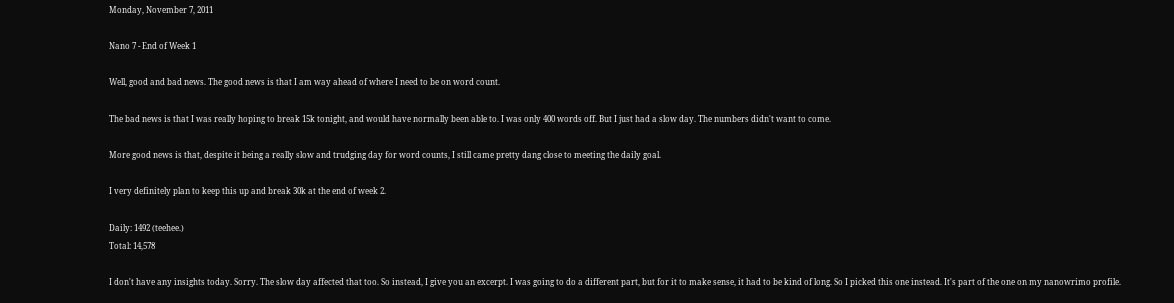Monday, November 7, 2011

Nano 7 - End of Week 1

Well, good and bad news. The good news is that I am way ahead of where I need to be on word count.

The bad news is that I was really hoping to break 15k tonight, and would have normally been able to. I was only 400 words off. But I just had a slow day. The numbers didn't want to come.

More good news is that, despite it being a really slow and trudging day for word counts, I still came pretty dang close to meeting the daily goal.

I very definitely plan to keep this up and break 30k at the end of week 2.

Daily: 1492 (teehee.)
Total: 14,578

I don't have any insights today. Sorry. The slow day affected that too. So instead, I give you an excerpt. I was going to do a different part, but for it to make sense, it had to be kind of long. So I picked this one instead. It's part of the one on my nanowrimo profile.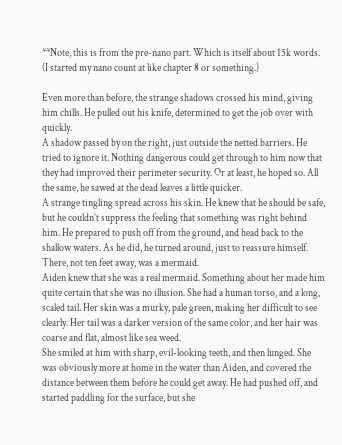**Note, this is from the pre-nano part. Which is itself about 15k words. (I started my nano count at like chapter 8 or something.)

Even more than before, the strange shadows crossed his mind, giving him chills. He pulled out his knife, determined to get the job over with quickly.
A shadow passed by on the right, just outside the netted barriers. He tried to ignore it. Nothing dangerous could get through to him now that they had improved their perimeter security. Or at least, he hoped so. All the same, he sawed at the dead leaves a little quicker.
A strange tingling spread across his skin. He knew that he should be safe, but he couldn’t suppress the feeling that something was right behind him. He prepared to push off from the ground, and head back to the shallow waters. As he did, he turned around, just to reassure himself.
There, not ten feet away, was a mermaid.
Aiden knew that she was a real mermaid. Something about her made him quite certain that she was no illusion. She had a human torso, and a long, scaled tail. Her skin was a murky, pale green, making her difficult to see clearly. Her tail was a darker version of the same color, and her hair was coarse and flat, almost like sea weed.
She smiled at him with sharp, evil-looking teeth, and then lunged. She was obviously more at home in the water than Aiden, and covered the distance between them before he could get away. He had pushed off, and started paddling for the surface, but she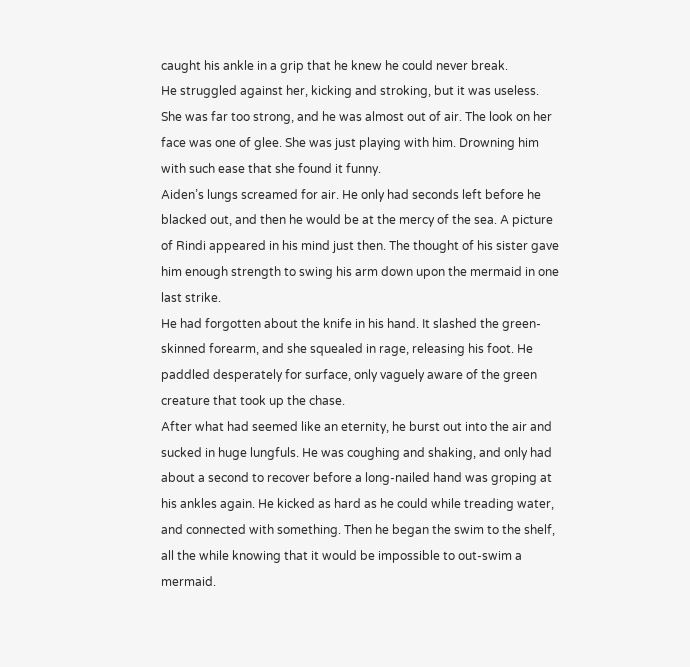caught his ankle in a grip that he knew he could never break.
He struggled against her, kicking and stroking, but it was useless. She was far too strong, and he was almost out of air. The look on her face was one of glee. She was just playing with him. Drowning him with such ease that she found it funny.
Aiden’s lungs screamed for air. He only had seconds left before he blacked out, and then he would be at the mercy of the sea. A picture of Rindi appeared in his mind just then. The thought of his sister gave him enough strength to swing his arm down upon the mermaid in one last strike.
He had forgotten about the knife in his hand. It slashed the green-skinned forearm, and she squealed in rage, releasing his foot. He paddled desperately for surface, only vaguely aware of the green creature that took up the chase.
After what had seemed like an eternity, he burst out into the air and sucked in huge lungfuls. He was coughing and shaking, and only had about a second to recover before a long-nailed hand was groping at his ankles again. He kicked as hard as he could while treading water, and connected with something. Then he began the swim to the shelf, all the while knowing that it would be impossible to out-swim a mermaid.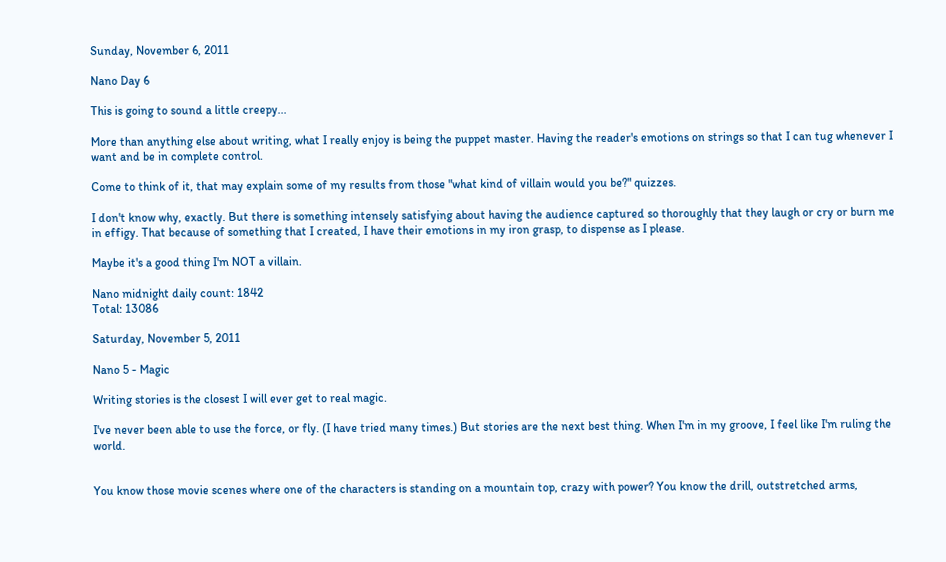Sunday, November 6, 2011

Nano Day 6

This is going to sound a little creepy...

More than anything else about writing, what I really enjoy is being the puppet master. Having the reader's emotions on strings so that I can tug whenever I want and be in complete control.

Come to think of it, that may explain some of my results from those "what kind of villain would you be?" quizzes.

I don't know why, exactly. But there is something intensely satisfying about having the audience captured so thoroughly that they laugh or cry or burn me in effigy. That because of something that I created, I have their emotions in my iron grasp, to dispense as I please.

Maybe it's a good thing I'm NOT a villain.

Nano midnight daily count: 1842
Total: 13086

Saturday, November 5, 2011

Nano 5 - Magic

Writing stories is the closest I will ever get to real magic.

I've never been able to use the force, or fly. (I have tried many times.) But stories are the next best thing. When I'm in my groove, I feel like I'm ruling the world.


You know those movie scenes where one of the characters is standing on a mountain top, crazy with power? You know the drill, outstretched arms,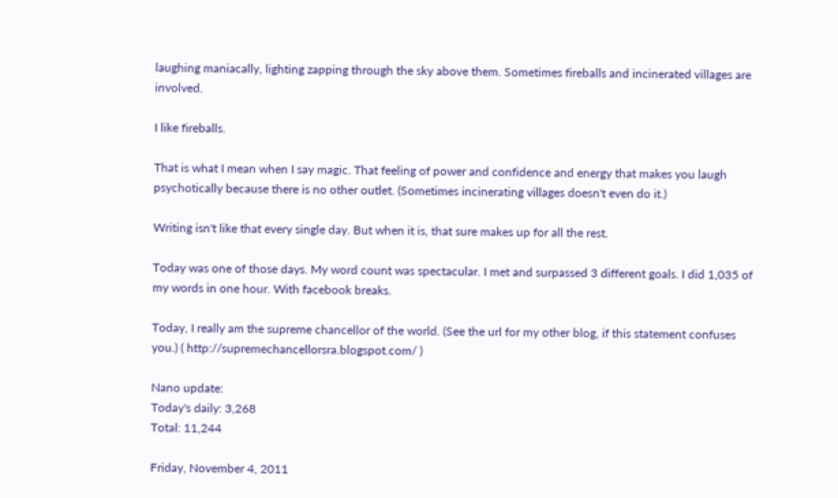laughing maniacally, lighting zapping through the sky above them. Sometimes fireballs and incinerated villages are involved.

I like fireballs.

That is what I mean when I say magic. That feeling of power and confidence and energy that makes you laugh psychotically because there is no other outlet. (Sometimes incinerating villages doesn't even do it.)

Writing isn't like that every single day. But when it is, that sure makes up for all the rest.

Today was one of those days. My word count was spectacular. I met and surpassed 3 different goals. I did 1,035 of my words in one hour. With facebook breaks.

Today, I really am the supreme chancellor of the world. (See the url for my other blog, if this statement confuses you.) ( http://supremechancellorsra.blogspot.com/ )

Nano update:
Today's daily: 3,268
Total: 11,244

Friday, November 4, 2011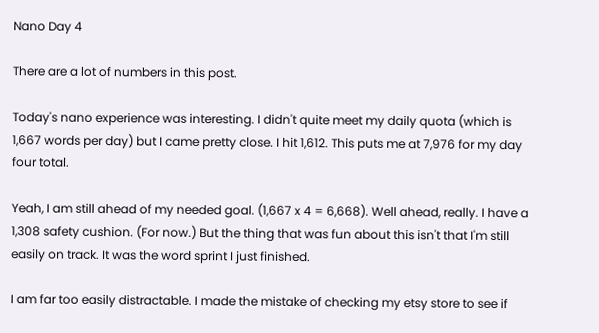Nano Day 4

There are a lot of numbers in this post.

Today's nano experience was interesting. I didn't quite meet my daily quota (which is 1,667 words per day) but I came pretty close. I hit 1,612. This puts me at 7,976 for my day four total.

Yeah, I am still ahead of my needed goal. (1,667 x 4 = 6,668). Well ahead, really. I have a 1,308 safety cushion. (For now.) But the thing that was fun about this isn't that I'm still easily on track. It was the word sprint I just finished.

I am far too easily distractable. I made the mistake of checking my etsy store to see if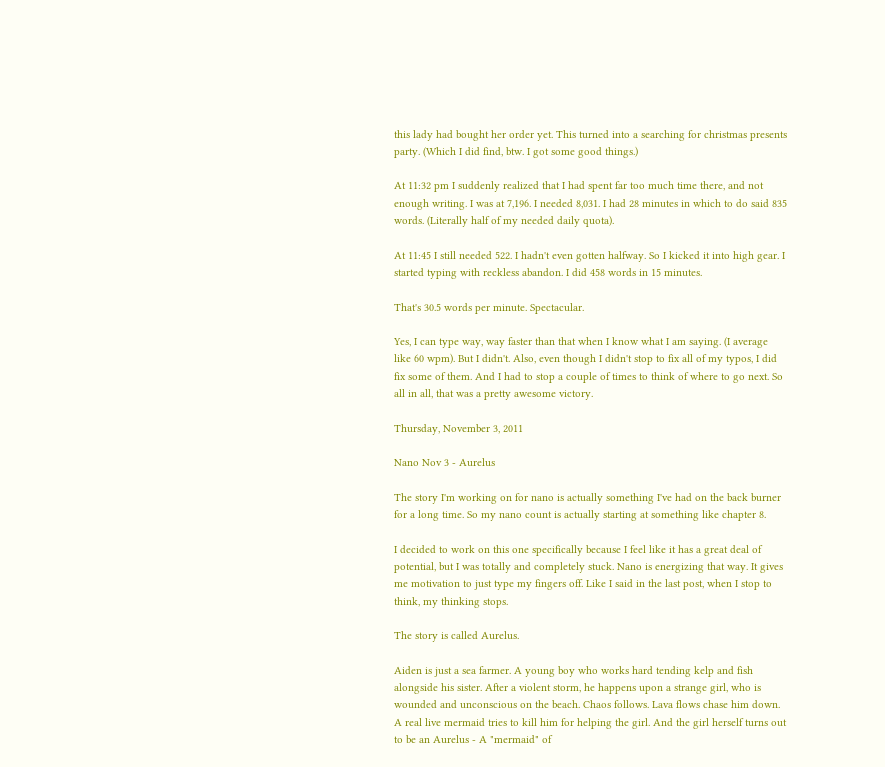this lady had bought her order yet. This turned into a searching for christmas presents party. (Which I did find, btw. I got some good things.)

At 11:32 pm I suddenly realized that I had spent far too much time there, and not enough writing. I was at 7,196. I needed 8,031. I had 28 minutes in which to do said 835 words. (Literally half of my needed daily quota).

At 11:45 I still needed 522. I hadn't even gotten halfway. So I kicked it into high gear. I started typing with reckless abandon. I did 458 words in 15 minutes.

That's 30.5 words per minute. Spectacular.

Yes, I can type way, way faster than that when I know what I am saying. (I average like 60 wpm). But I didn't. Also, even though I didn't stop to fix all of my typos, I did fix some of them. And I had to stop a couple of times to think of where to go next. So all in all, that was a pretty awesome victory.

Thursday, November 3, 2011

Nano Nov 3 - Aurelus

The story I'm working on for nano is actually something I've had on the back burner for a long time. So my nano count is actually starting at something like chapter 8.

I decided to work on this one specifically because I feel like it has a great deal of potential, but I was totally and completely stuck. Nano is energizing that way. It gives me motivation to just type my fingers off. Like I said in the last post, when I stop to think, my thinking stops.

The story is called Aurelus.

Aiden is just a sea farmer. A young boy who works hard tending kelp and fish alongside his sister. After a violent storm, he happens upon a strange girl, who is wounded and unconscious on the beach. Chaos follows. Lava flows chase him down. A real live mermaid tries to kill him for helping the girl. And the girl herself turns out to be an Aurelus - A "mermaid" of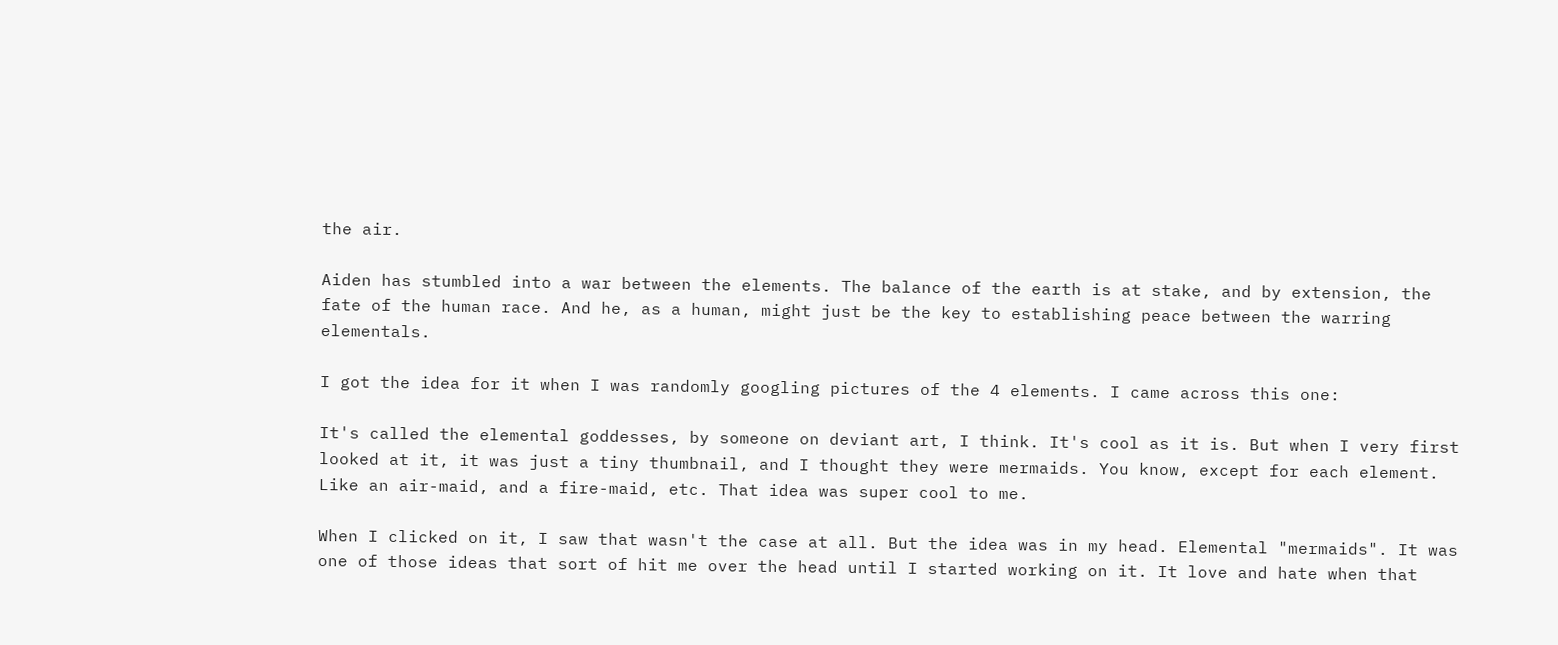the air.

Aiden has stumbled into a war between the elements. The balance of the earth is at stake, and by extension, the fate of the human race. And he, as a human, might just be the key to establishing peace between the warring elementals.

I got the idea for it when I was randomly googling pictures of the 4 elements. I came across this one:

It's called the elemental goddesses, by someone on deviant art, I think. It's cool as it is. But when I very first looked at it, it was just a tiny thumbnail, and I thought they were mermaids. You know, except for each element. Like an air-maid, and a fire-maid, etc. That idea was super cool to me.

When I clicked on it, I saw that wasn't the case at all. But the idea was in my head. Elemental "mermaids". It was one of those ideas that sort of hit me over the head until I started working on it. It love and hate when that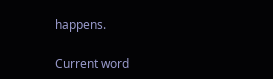happens.

Current word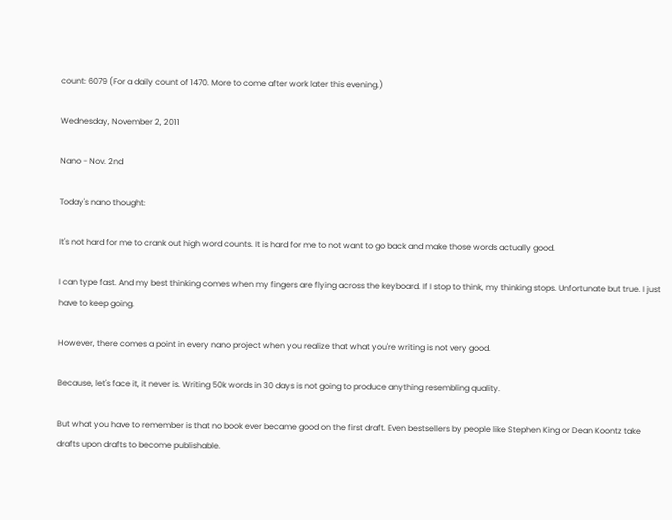count: 6079 (For a daily count of 1470. More to come after work later this evening.)

Wednesday, November 2, 2011

Nano - Nov. 2nd

Today's nano thought:

It's not hard for me to crank out high word counts. It is hard for me to not want to go back and make those words actually good.

I can type fast. And my best thinking comes when my fingers are flying across the keyboard. If I stop to think, my thinking stops. Unfortunate but true. I just have to keep going.

However, there comes a point in every nano project when you realize that what you're writing is not very good.

Because, let's face it, it never is. Writing 50k words in 30 days is not going to produce anything resembling quality.

But what you have to remember is that no book ever became good on the first draft. Even bestsellers by people like Stephen King or Dean Koontz take drafts upon drafts to become publishable.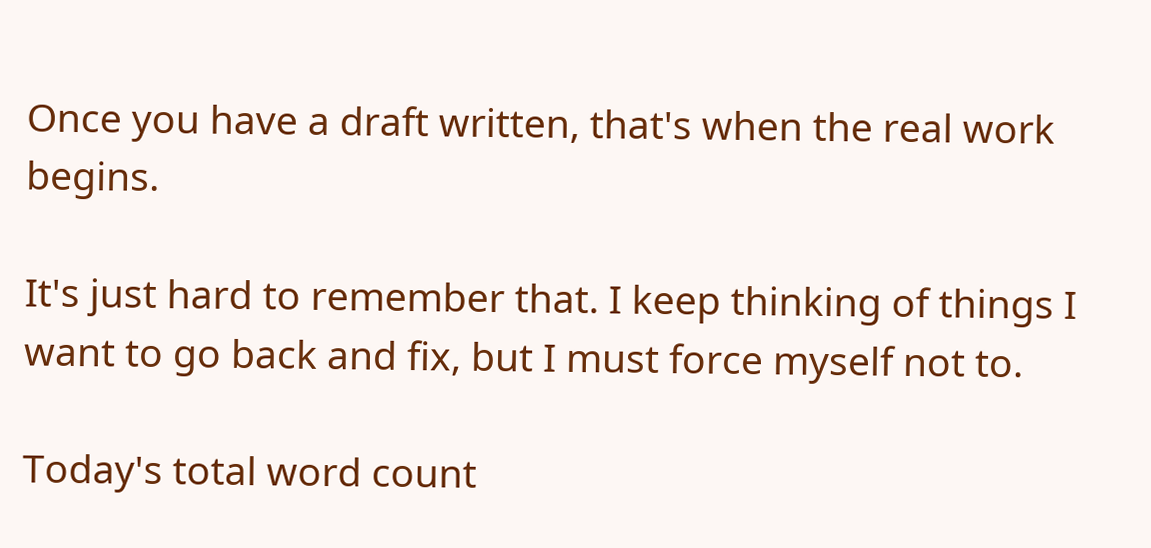Once you have a draft written, that's when the real work begins.

It's just hard to remember that. I keep thinking of things I want to go back and fix, but I must force myself not to.

Today's total word count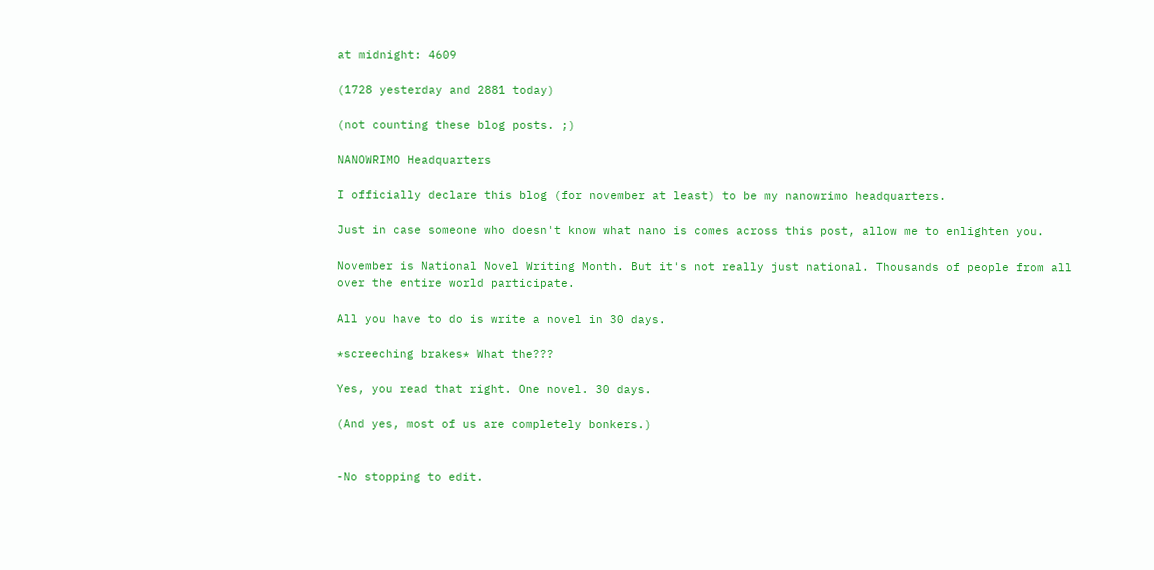at midnight: 4609

(1728 yesterday and 2881 today)

(not counting these blog posts. ;)

NANOWRIMO Headquarters

I officially declare this blog (for november at least) to be my nanowrimo headquarters.

Just in case someone who doesn't know what nano is comes across this post, allow me to enlighten you.

November is National Novel Writing Month. But it's not really just national. Thousands of people from all over the entire world participate.

All you have to do is write a novel in 30 days.

*screeching brakes* What the???

Yes, you read that right. One novel. 30 days.

(And yes, most of us are completely bonkers.)


-No stopping to edit.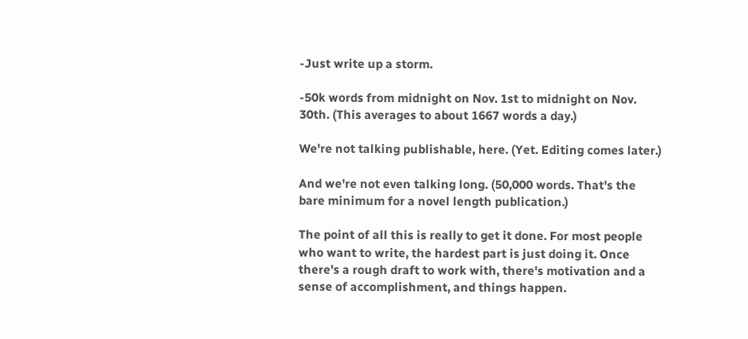-Just write up a storm.

-50k words from midnight on Nov. 1st to midnight on Nov. 30th. (This averages to about 1667 words a day.)

We're not talking publishable, here. (Yet. Editing comes later.)

And we're not even talking long. (50,000 words. That's the bare minimum for a novel length publication.)

The point of all this is really to get it done. For most people who want to write, the hardest part is just doing it. Once there's a rough draft to work with, there's motivation and a sense of accomplishment, and things happen.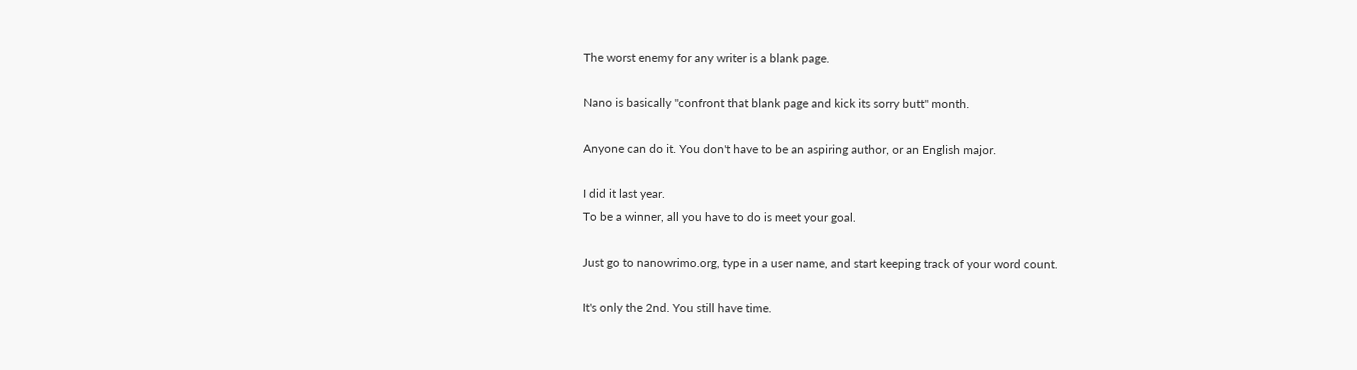The worst enemy for any writer is a blank page.

Nano is basically "confront that blank page and kick its sorry butt" month.

Anyone can do it. You don't have to be an aspiring author, or an English major.

I did it last year.
To be a winner, all you have to do is meet your goal.

Just go to nanowrimo.org, type in a user name, and start keeping track of your word count.

It's only the 2nd. You still have time.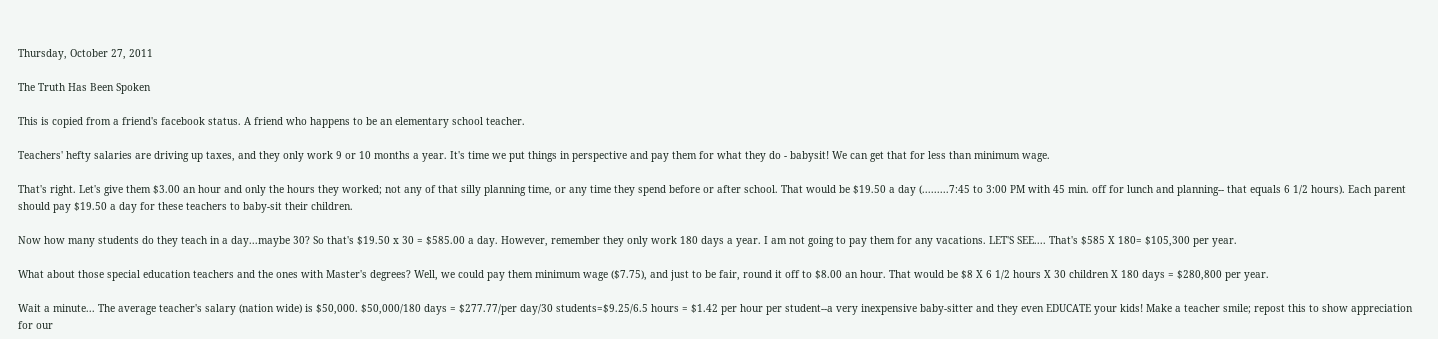Thursday, October 27, 2011

The Truth Has Been Spoken

This is copied from a friend's facebook status. A friend who happens to be an elementary school teacher.

Teachers' hefty salaries are driving up taxes, and they only work 9 or 10 months a year. It's time we put things in perspective and pay them for what they do - babysit! We can get that for less than minimum wage.

That's right. Let's give them $3.00 an hour and only the hours they worked; not any of that silly planning time, or any time they spend before or after school. That would be $19.50 a day (.........7:45 to 3:00 PM with 45 min. off for lunch and planning-- that equals 6 1/2 hours). Each parent should pay $19.50 a day for these teachers to baby-sit their children.

Now how many students do they teach in a day...maybe 30? So that's $19.50 x 30 = $585.00 a day. However, remember they only work 180 days a year. I am not going to pay them for any vacations. LET'S SEE.... That's $585 X 180= $105,300 per year.

What about those special education teachers and the ones with Master's degrees? Well, we could pay them minimum wage ($7.75), and just to be fair, round it off to $8.00 an hour. That would be $8 X 6 1/2 hours X 30 children X 180 days = $280,800 per year.

Wait a minute... The average teacher's salary (nation wide) is $50,000. $50,000/180 days = $277.77/per day/30 students=$9.25/6.5 hours = $1.42 per hour per student--a very inexpensive baby-sitter and they even EDUCATE your kids! Make a teacher smile; repost this to show appreciation for our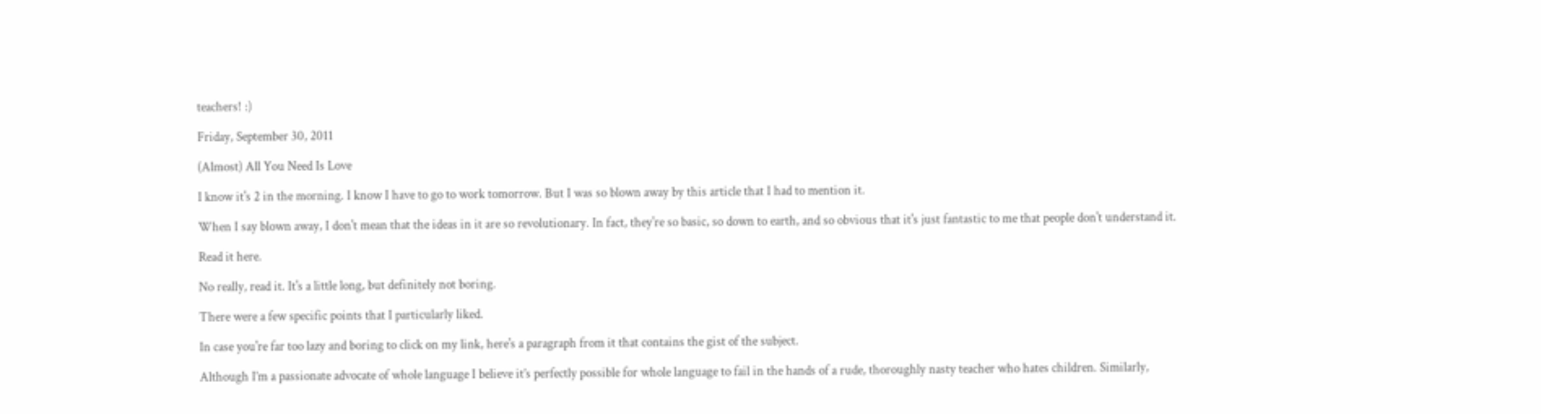teachers! :)

Friday, September 30, 2011

(Almost) All You Need Is Love

I know it's 2 in the morning. I know I have to go to work tomorrow. But I was so blown away by this article that I had to mention it.

When I say blown away, I don't mean that the ideas in it are so revolutionary. In fact, they're so basic, so down to earth, and so obvious that it's just fantastic to me that people don't understand it.

Read it here.

No really, read it. It's a little long, but definitely not boring.

There were a few specific points that I particularly liked.

In case you're far too lazy and boring to click on my link, here's a paragraph from it that contains the gist of the subject.

Although I’m a passionate advocate of whole language I believe it’s perfectly possible for whole language to fail in the hands of a rude, thoroughly nasty teacher who hates children. Similarly,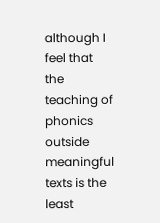although I feel that the teaching of phonics outside meaningful texts is the least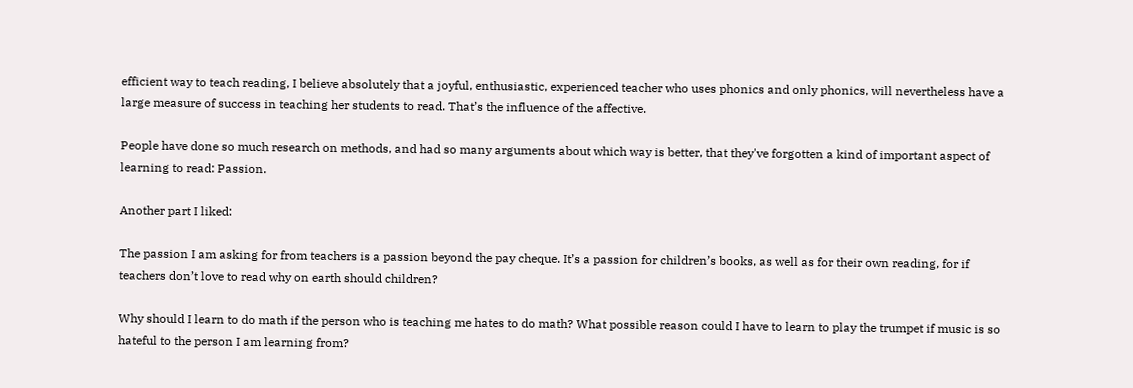efficient way to teach reading, I believe absolutely that a joyful, enthusiastic, experienced teacher who uses phonics and only phonics, will nevertheless have a large measure of success in teaching her students to read. That’s the influence of the affective.

People have done so much research on methods, and had so many arguments about which way is better, that they've forgotten a kind of important aspect of learning to read: Passion.

Another part I liked:

The passion I am asking for from teachers is a passion beyond the pay cheque. It’s a passion for children’s books, as well as for their own reading, for if teachers don’t love to read why on earth should children?

Why should I learn to do math if the person who is teaching me hates to do math? What possible reason could I have to learn to play the trumpet if music is so hateful to the person I am learning from?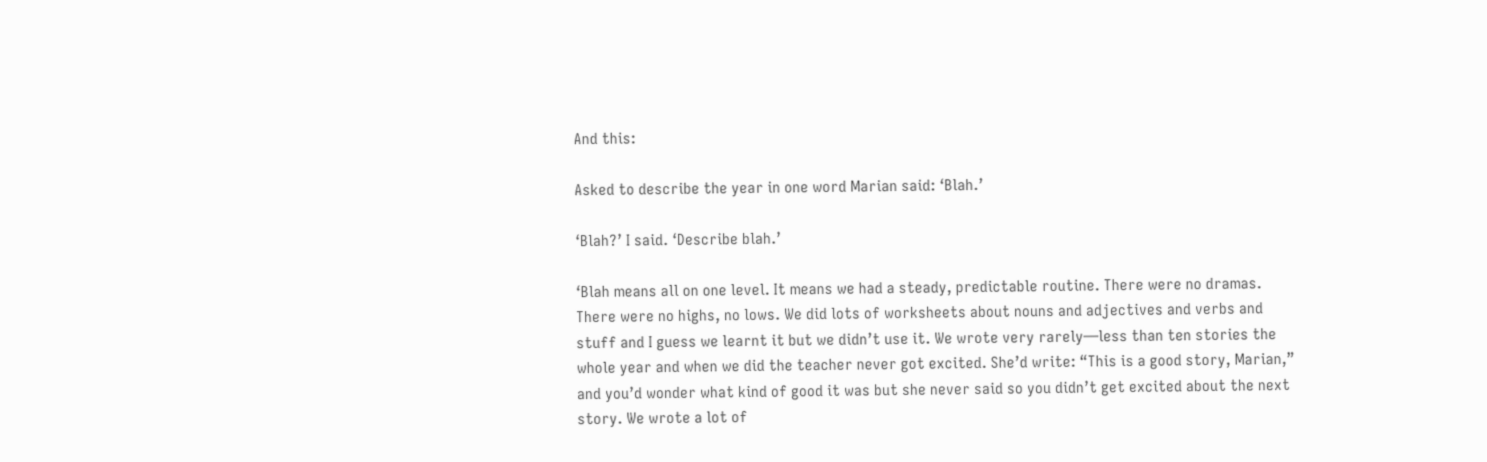And this:

Asked to describe the year in one word Marian said: ‘Blah.’

‘Blah?’ I said. ‘Describe blah.’

‘Blah means all on one level. It means we had a steady, predictable routine. There were no dramas. There were no highs, no lows. We did lots of worksheets about nouns and adjectives and verbs and stuff and I guess we learnt it but we didn’t use it. We wrote very rarely—less than ten stories the whole year and when we did the teacher never got excited. She’d write: “This is a good story, Marian,” and you’d wonder what kind of good it was but she never said so you didn’t get excited about the next story. We wrote a lot of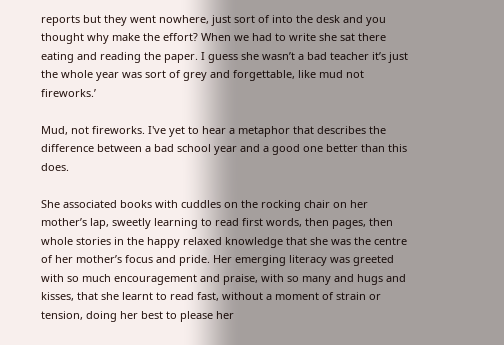reports but they went nowhere, just sort of into the desk and you thought why make the effort? When we had to write she sat there eating and reading the paper. I guess she wasn’t a bad teacher it’s just the whole year was sort of grey and forgettable, like mud not fireworks.’

Mud, not fireworks. I've yet to hear a metaphor that describes the difference between a bad school year and a good one better than this does.

She associated books with cuddles on the rocking chair on her mother’s lap, sweetly learning to read first words, then pages, then whole stories in the happy relaxed knowledge that she was the centre of her mother’s focus and pride. Her emerging literacy was greeted with so much encouragement and praise, with so many and hugs and kisses, that she learnt to read fast, without a moment of strain or tension, doing her best to please her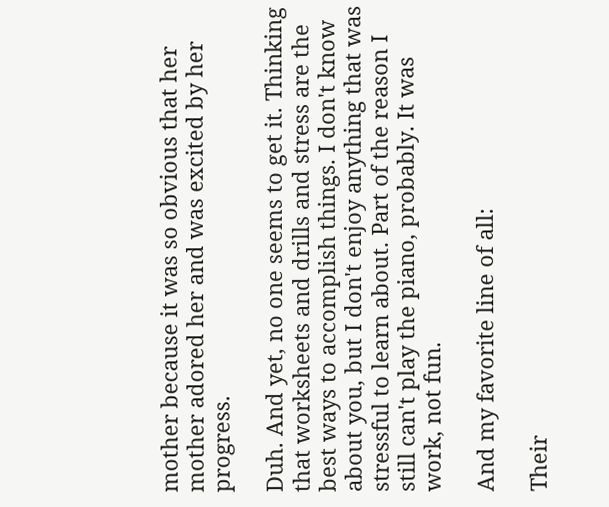mother because it was so obvious that her mother adored her and was excited by her progress.

Duh. And yet, no one seems to get it. Thinking that worksheets and drills and stress are the best ways to accomplish things. I don't know about you, but I don't enjoy anything that was stressful to learn about. Part of the reason I still can't play the piano, probably. It was work, not fun.

And my favorite line of all:

Their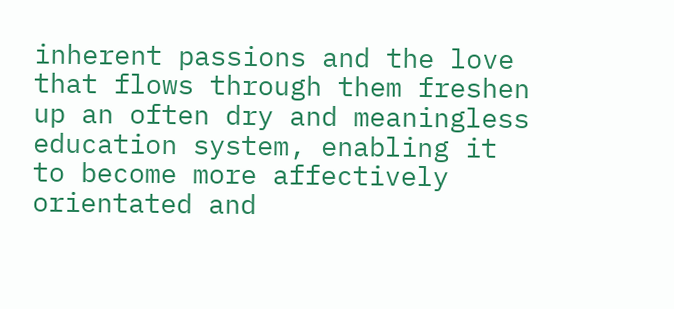inherent passions and the love that flows through them freshen up an often dry and meaningless education system, enabling it to become more affectively orientated and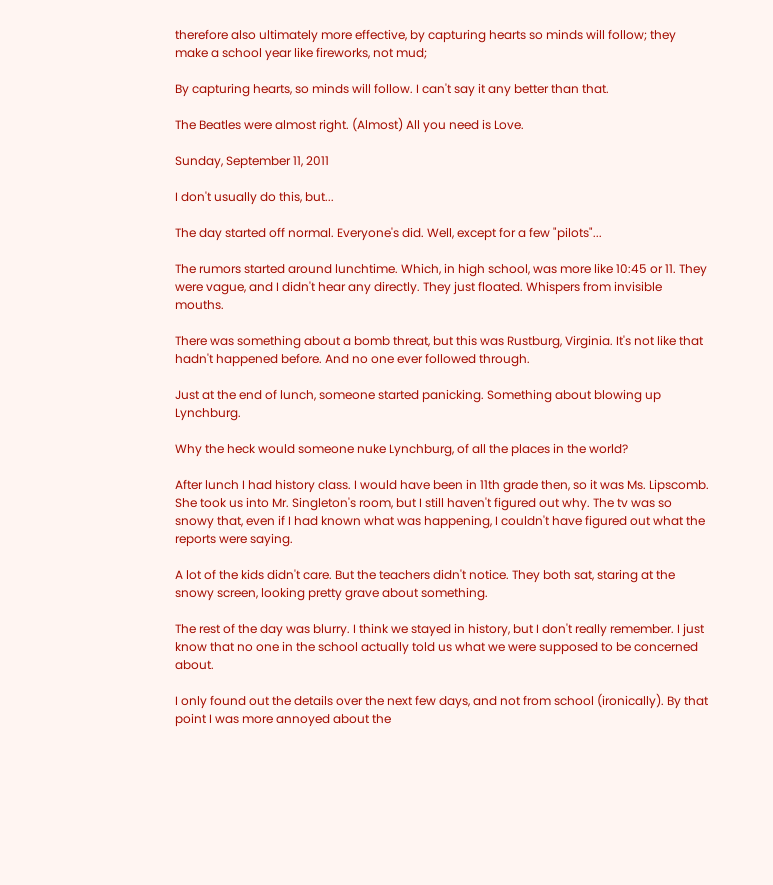therefore also ultimately more effective, by capturing hearts so minds will follow; they make a school year like fireworks, not mud;

By capturing hearts, so minds will follow. I can't say it any better than that.

The Beatles were almost right. (Almost) All you need is Love.

Sunday, September 11, 2011

I don't usually do this, but...

The day started off normal. Everyone's did. Well, except for a few "pilots"...

The rumors started around lunchtime. Which, in high school, was more like 10:45 or 11. They were vague, and I didn't hear any directly. They just floated. Whispers from invisible mouths.

There was something about a bomb threat, but this was Rustburg, Virginia. It's not like that hadn't happened before. And no one ever followed through.

Just at the end of lunch, someone started panicking. Something about blowing up Lynchburg.

Why the heck would someone nuke Lynchburg, of all the places in the world?

After lunch I had history class. I would have been in 11th grade then, so it was Ms. Lipscomb. She took us into Mr. Singleton's room, but I still haven't figured out why. The tv was so snowy that, even if I had known what was happening, I couldn't have figured out what the reports were saying.

A lot of the kids didn't care. But the teachers didn't notice. They both sat, staring at the snowy screen, looking pretty grave about something.

The rest of the day was blurry. I think we stayed in history, but I don't really remember. I just know that no one in the school actually told us what we were supposed to be concerned about.

I only found out the details over the next few days, and not from school (ironically). By that point I was more annoyed about the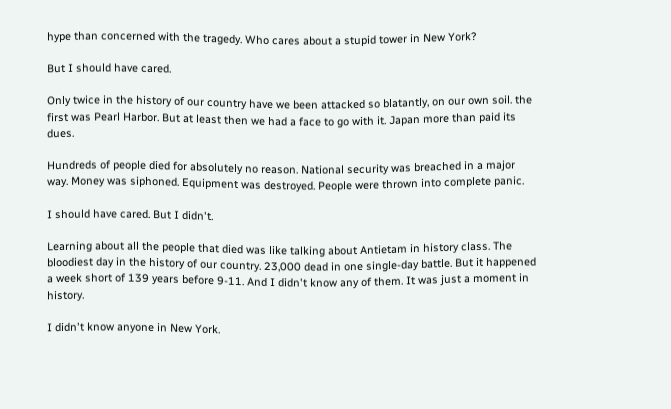hype than concerned with the tragedy. Who cares about a stupid tower in New York?

But I should have cared.

Only twice in the history of our country have we been attacked so blatantly, on our own soil. the first was Pearl Harbor. But at least then we had a face to go with it. Japan more than paid its dues.

Hundreds of people died for absolutely no reason. National security was breached in a major way. Money was siphoned. Equipment was destroyed. People were thrown into complete panic.

I should have cared. But I didn't.

Learning about all the people that died was like talking about Antietam in history class. The bloodiest day in the history of our country. 23,000 dead in one single-day battle. But it happened a week short of 139 years before 9-11. And I didn't know any of them. It was just a moment in history.

I didn't know anyone in New York.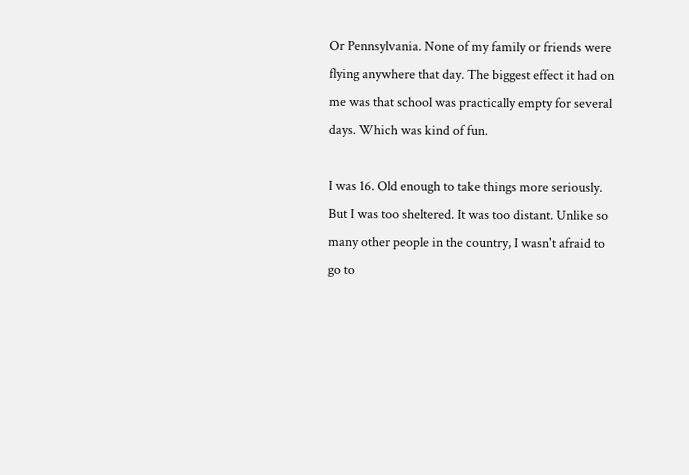Or Pennsylvania. None of my family or friends were flying anywhere that day. The biggest effect it had on me was that school was practically empty for several days. Which was kind of fun.

I was 16. Old enough to take things more seriously. But I was too sheltered. It was too distant. Unlike so many other people in the country, I wasn't afraid to go to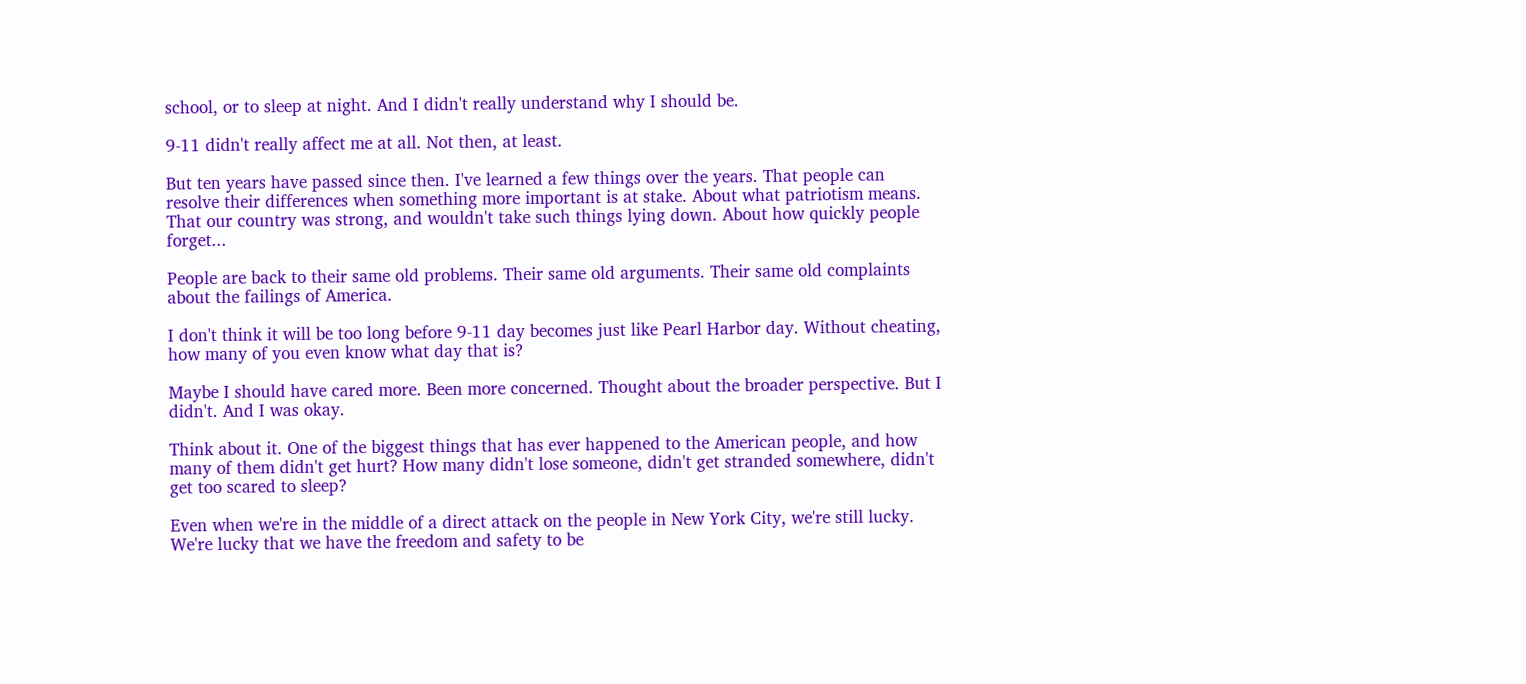school, or to sleep at night. And I didn't really understand why I should be.

9-11 didn't really affect me at all. Not then, at least.

But ten years have passed since then. I've learned a few things over the years. That people can resolve their differences when something more important is at stake. About what patriotism means. That our country was strong, and wouldn't take such things lying down. About how quickly people forget...

People are back to their same old problems. Their same old arguments. Their same old complaints about the failings of America.

I don't think it will be too long before 9-11 day becomes just like Pearl Harbor day. Without cheating, how many of you even know what day that is?

Maybe I should have cared more. Been more concerned. Thought about the broader perspective. But I didn't. And I was okay.

Think about it. One of the biggest things that has ever happened to the American people, and how many of them didn't get hurt? How many didn't lose someone, didn't get stranded somewhere, didn't get too scared to sleep?

Even when we're in the middle of a direct attack on the people in New York City, we're still lucky. We're lucky that we have the freedom and safety to be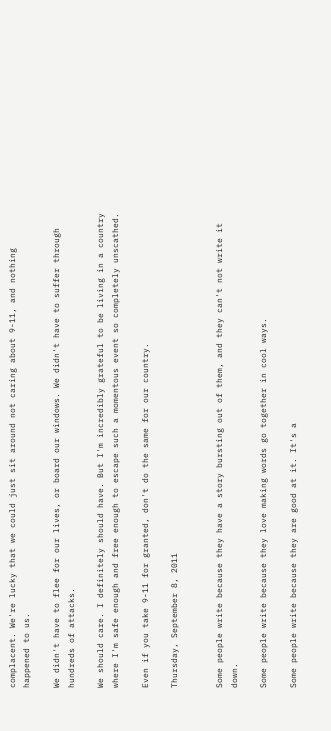complacent. We're lucky that we could just sit around not caring about 9-11, and nothing happened to us.

We didn't have to flee for our lives, or board our windows. We didn't have to suffer through hundreds of attacks.

We should care. I definitely should have. But I'm incredibly grateful to be living in a country where I'm safe enough and free enough to escape such a momentous event so completely unscathed.

Even if you take 9-11 for granted, don't do the same for our country.

Thursday, September 8, 2011


Some people write because they have a story bursting out of them, and they can't not write it down.

Some people write because they love making words go together in cool ways.

Some people write because they are good at it. It's a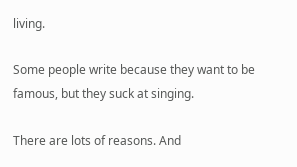living.

Some people write because they want to be famous, but they suck at singing.

There are lots of reasons. And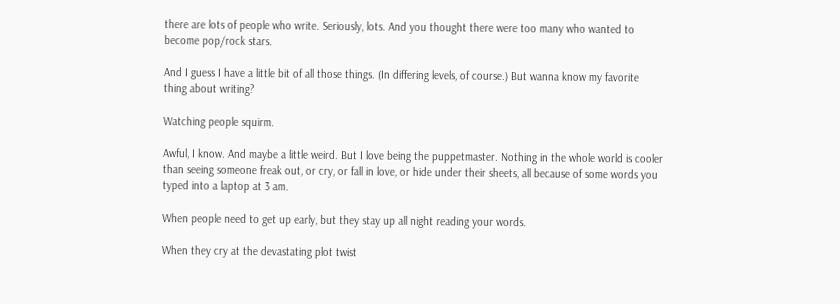there are lots of people who write. Seriously, lots. And you thought there were too many who wanted to become pop/rock stars.

And I guess I have a little bit of all those things. (In differing levels, of course.) But wanna know my favorite thing about writing?

Watching people squirm.

Awful, I know. And maybe a little weird. But I love being the puppetmaster. Nothing in the whole world is cooler than seeing someone freak out, or cry, or fall in love, or hide under their sheets, all because of some words you typed into a laptop at 3 am.

When people need to get up early, but they stay up all night reading your words.

When they cry at the devastating plot twist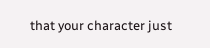that your character just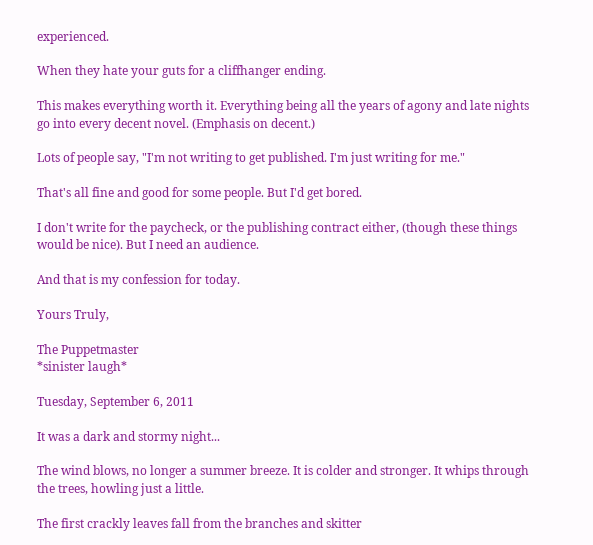experienced.

When they hate your guts for a cliffhanger ending.

This makes everything worth it. Everything being all the years of agony and late nights go into every decent novel. (Emphasis on decent.)

Lots of people say, "I'm not writing to get published. I'm just writing for me."

That's all fine and good for some people. But I'd get bored.

I don't write for the paycheck, or the publishing contract either, (though these things would be nice). But I need an audience.

And that is my confession for today.

Yours Truly,

The Puppetmaster
*sinister laugh*

Tuesday, September 6, 2011

It was a dark and stormy night...

The wind blows, no longer a summer breeze. It is colder and stronger. It whips through the trees, howling just a little.

The first crackly leaves fall from the branches and skitter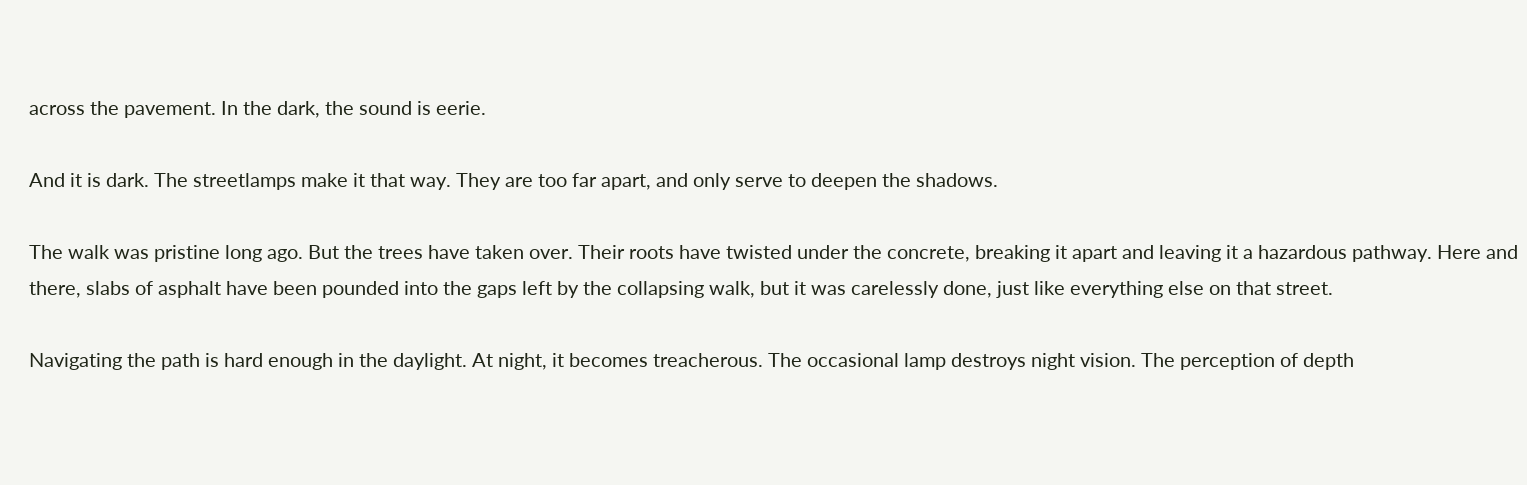across the pavement. In the dark, the sound is eerie.

And it is dark. The streetlamps make it that way. They are too far apart, and only serve to deepen the shadows.

The walk was pristine long ago. But the trees have taken over. Their roots have twisted under the concrete, breaking it apart and leaving it a hazardous pathway. Here and there, slabs of asphalt have been pounded into the gaps left by the collapsing walk, but it was carelessly done, just like everything else on that street.

Navigating the path is hard enough in the daylight. At night, it becomes treacherous. The occasional lamp destroys night vision. The perception of depth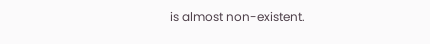is almost non-existent.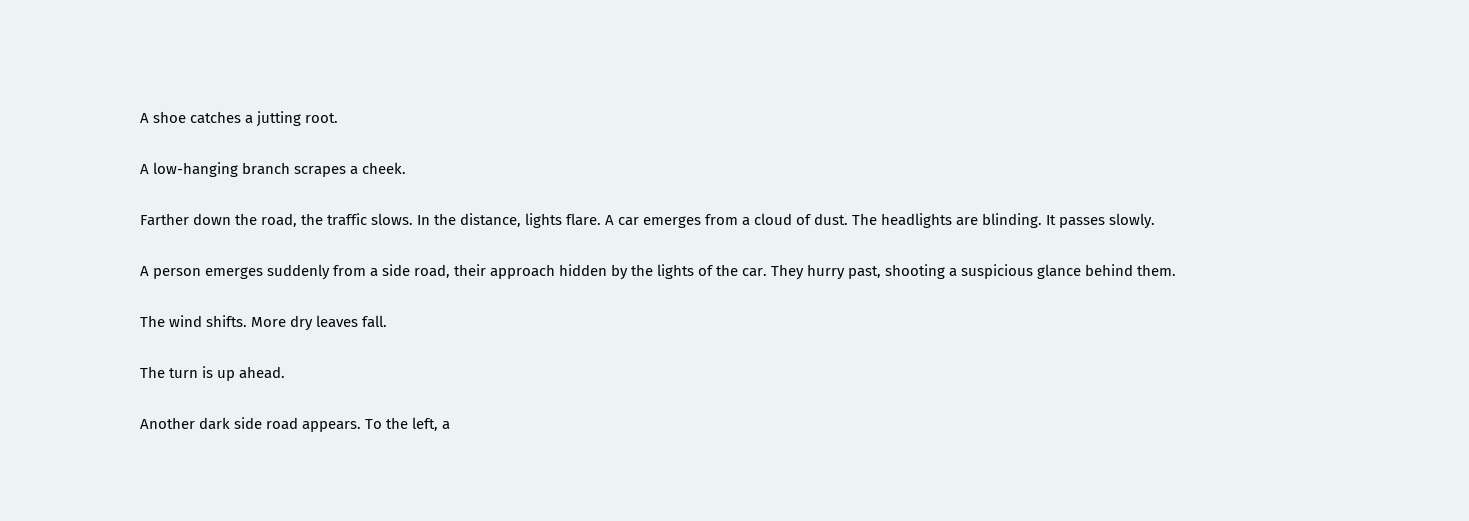A shoe catches a jutting root.

A low-hanging branch scrapes a cheek.

Farther down the road, the traffic slows. In the distance, lights flare. A car emerges from a cloud of dust. The headlights are blinding. It passes slowly.

A person emerges suddenly from a side road, their approach hidden by the lights of the car. They hurry past, shooting a suspicious glance behind them.

The wind shifts. More dry leaves fall.

The turn is up ahead.

Another dark side road appears. To the left, a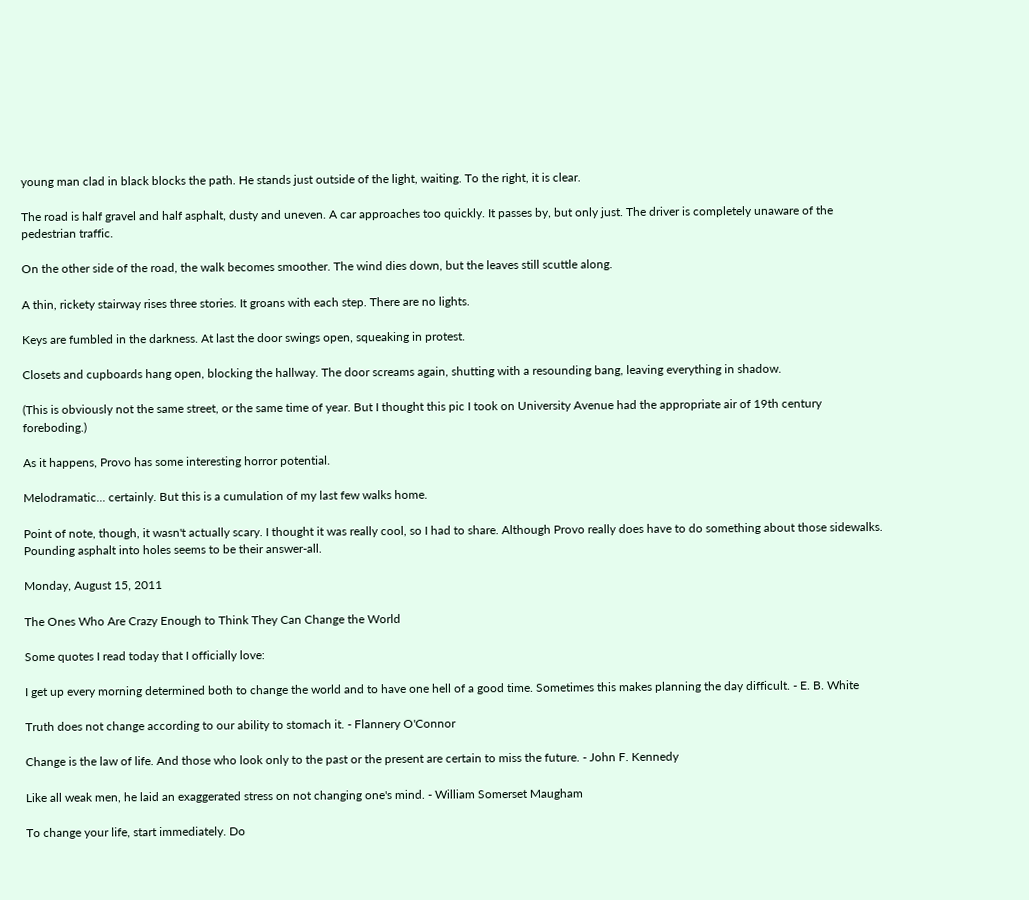young man clad in black blocks the path. He stands just outside of the light, waiting. To the right, it is clear.

The road is half gravel and half asphalt, dusty and uneven. A car approaches too quickly. It passes by, but only just. The driver is completely unaware of the pedestrian traffic.

On the other side of the road, the walk becomes smoother. The wind dies down, but the leaves still scuttle along.

A thin, rickety stairway rises three stories. It groans with each step. There are no lights.

Keys are fumbled in the darkness. At last the door swings open, squeaking in protest.

Closets and cupboards hang open, blocking the hallway. The door screams again, shutting with a resounding bang, leaving everything in shadow.

(This is obviously not the same street, or the same time of year. But I thought this pic I took on University Avenue had the appropriate air of 19th century foreboding.)

As it happens, Provo has some interesting horror potential.

Melodramatic... certainly. But this is a cumulation of my last few walks home.

Point of note, though, it wasn't actually scary. I thought it was really cool, so I had to share. Although Provo really does have to do something about those sidewalks. Pounding asphalt into holes seems to be their answer-all.

Monday, August 15, 2011

The Ones Who Are Crazy Enough to Think They Can Change the World

Some quotes I read today that I officially love:

I get up every morning determined both to change the world and to have one hell of a good time. Sometimes this makes planning the day difficult. - E. B. White

Truth does not change according to our ability to stomach it. - Flannery O'Connor

Change is the law of life. And those who look only to the past or the present are certain to miss the future. - John F. Kennedy

Like all weak men, he laid an exaggerated stress on not changing one's mind. - William Somerset Maugham

To change your life, start immediately. Do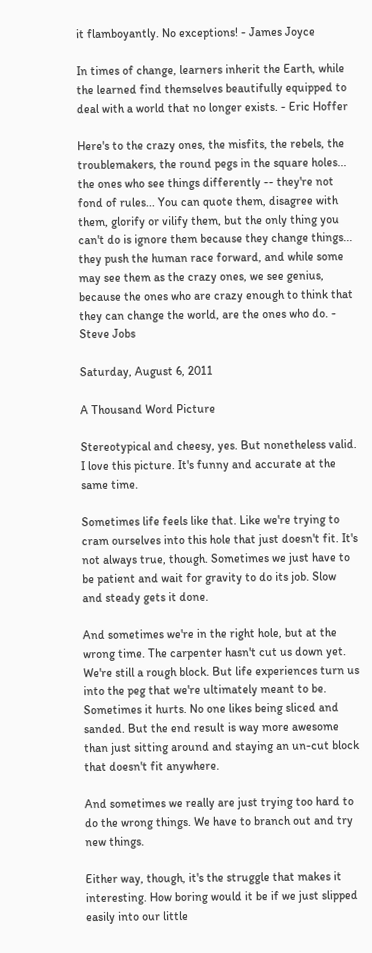it flamboyantly. No exceptions! - James Joyce

In times of change, learners inherit the Earth, while the learned find themselves beautifully equipped to deal with a world that no longer exists. - Eric Hoffer

Here's to the crazy ones, the misfits, the rebels, the troublemakers, the round pegs in the square holes... the ones who see things differently -- they're not fond of rules... You can quote them, disagree with them, glorify or vilify them, but the only thing you can't do is ignore them because they change things... they push the human race forward, and while some may see them as the crazy ones, we see genius, because the ones who are crazy enough to think that they can change the world, are the ones who do. - Steve Jobs

Saturday, August 6, 2011

A Thousand Word Picture

Stereotypical and cheesy, yes. But nonetheless valid. I love this picture. It's funny and accurate at the same time.

Sometimes life feels like that. Like we're trying to cram ourselves into this hole that just doesn't fit. It's not always true, though. Sometimes we just have to be patient and wait for gravity to do its job. Slow and steady gets it done.

And sometimes we're in the right hole, but at the wrong time. The carpenter hasn't cut us down yet. We're still a rough block. But life experiences turn us into the peg that we're ultimately meant to be. Sometimes it hurts. No one likes being sliced and sanded. But the end result is way more awesome than just sitting around and staying an un-cut block that doesn't fit anywhere.

And sometimes we really are just trying too hard to do the wrong things. We have to branch out and try new things.

Either way, though, it's the struggle that makes it interesting. How boring would it be if we just slipped easily into our little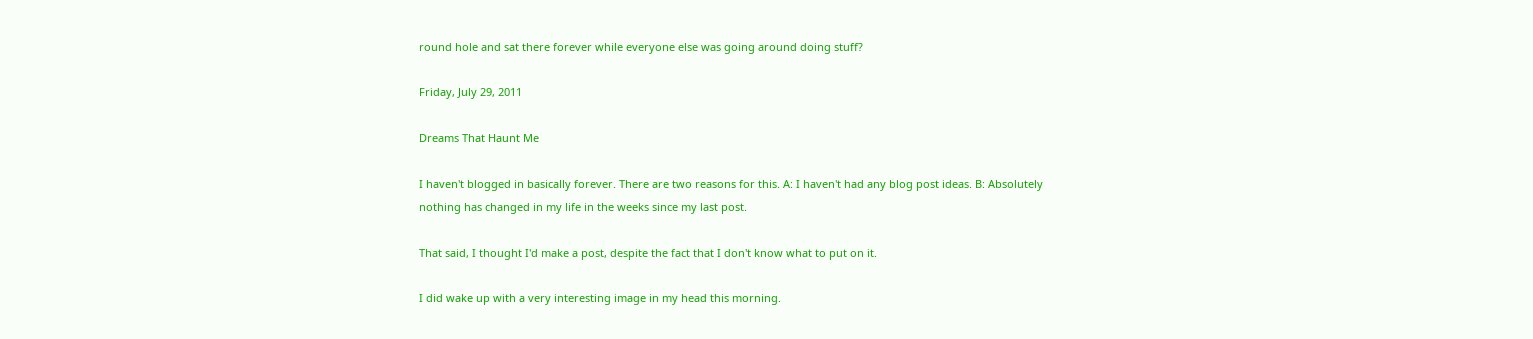round hole and sat there forever while everyone else was going around doing stuff?

Friday, July 29, 2011

Dreams That Haunt Me

I haven't blogged in basically forever. There are two reasons for this. A: I haven't had any blog post ideas. B: Absolutely nothing has changed in my life in the weeks since my last post.

That said, I thought I'd make a post, despite the fact that I don't know what to put on it.

I did wake up with a very interesting image in my head this morning.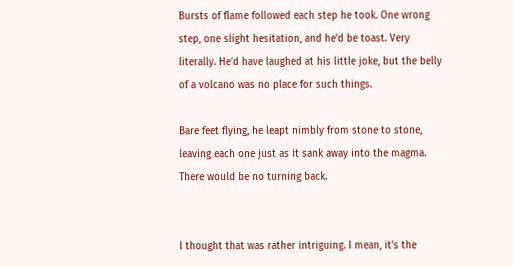Bursts of flame followed each step he took. One wrong step, one slight hesitation, and he’d be toast. Very literally. He’d have laughed at his little joke, but the belly of a volcano was no place for such things.

Bare feet flying, he leapt nimbly from stone to stone, leaving each one just as it sank away into the magma. There would be no turning back.


I thought that was rather intriguing. I mean, it's the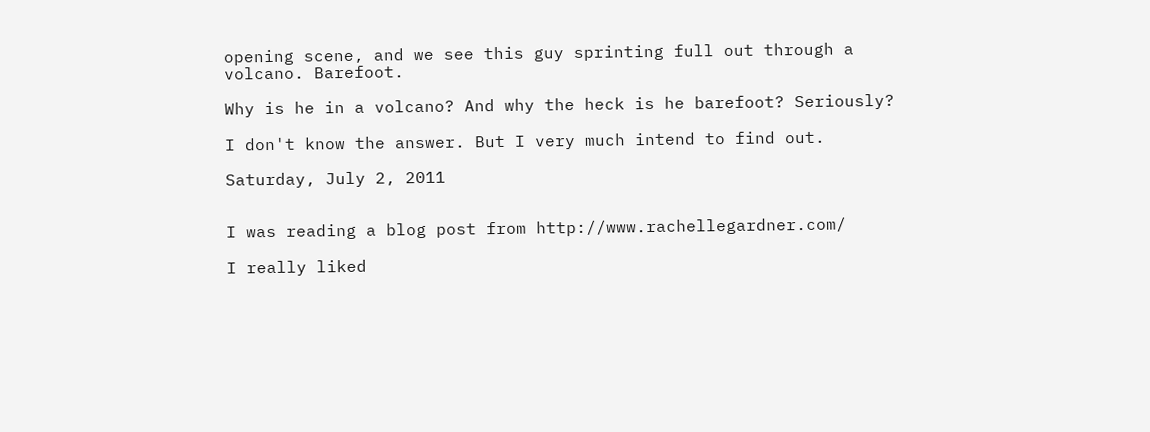opening scene, and we see this guy sprinting full out through a volcano. Barefoot.

Why is he in a volcano? And why the heck is he barefoot? Seriously?

I don't know the answer. But I very much intend to find out.

Saturday, July 2, 2011


I was reading a blog post from http://www.rachellegardner.com/

I really liked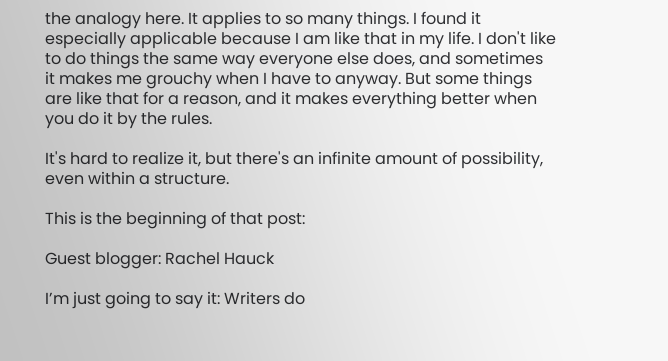the analogy here. It applies to so many things. I found it especially applicable because I am like that in my life. I don't like to do things the same way everyone else does, and sometimes it makes me grouchy when I have to anyway. But some things are like that for a reason, and it makes everything better when you do it by the rules.

It's hard to realize it, but there's an infinite amount of possibility, even within a structure.

This is the beginning of that post:

Guest blogger: Rachel Hauck

I’m just going to say it: Writers do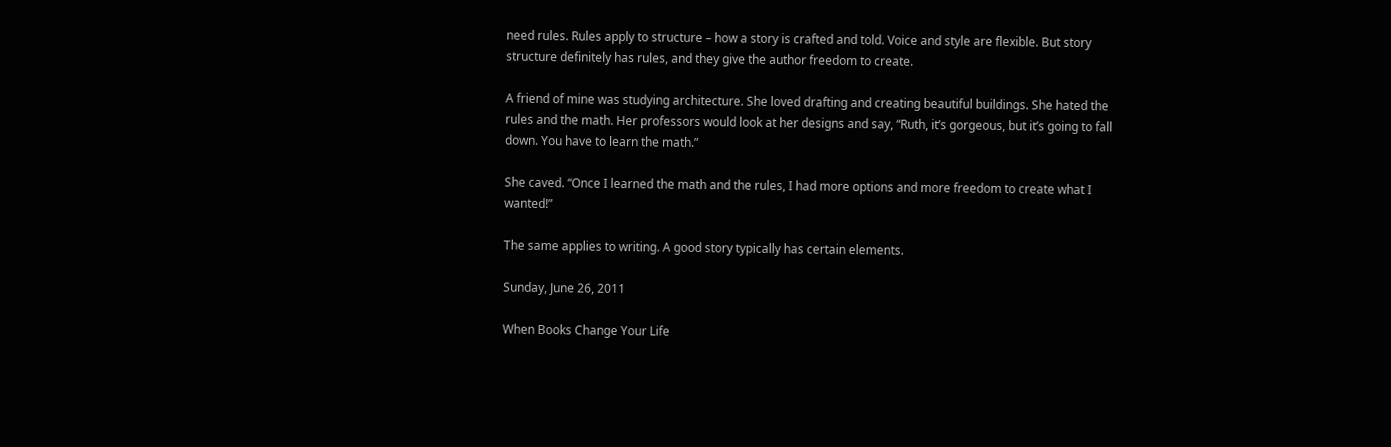need rules. Rules apply to structure – how a story is crafted and told. Voice and style are flexible. But story structure definitely has rules, and they give the author freedom to create.

A friend of mine was studying architecture. She loved drafting and creating beautiful buildings. She hated the rules and the math. Her professors would look at her designs and say, “Ruth, it’s gorgeous, but it’s going to fall down. You have to learn the math.”

She caved. “Once I learned the math and the rules, I had more options and more freedom to create what I wanted!”

The same applies to writing. A good story typically has certain elements.

Sunday, June 26, 2011

When Books Change Your Life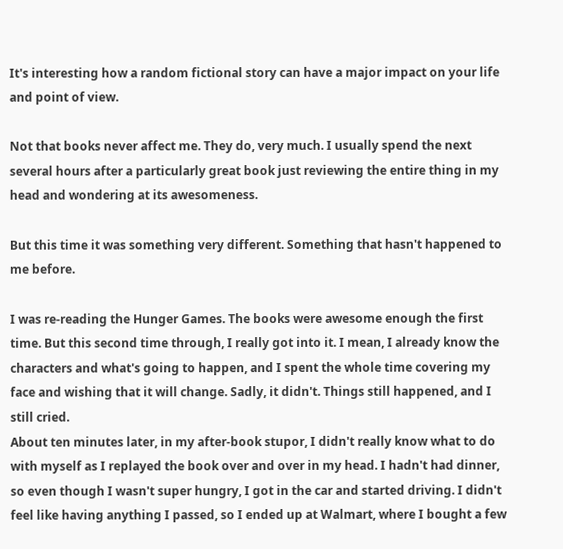It's interesting how a random fictional story can have a major impact on your life and point of view.

Not that books never affect me. They do, very much. I usually spend the next several hours after a particularly great book just reviewing the entire thing in my head and wondering at its awesomeness.

But this time it was something very different. Something that hasn't happened to me before.

I was re-reading the Hunger Games. The books were awesome enough the first time. But this second time through, I really got into it. I mean, I already know the characters and what's going to happen, and I spent the whole time covering my face and wishing that it will change. Sadly, it didn't. Things still happened, and I still cried.
About ten minutes later, in my after-book stupor, I didn't really know what to do with myself as I replayed the book over and over in my head. I hadn't had dinner, so even though I wasn't super hungry, I got in the car and started driving. I didn't feel like having anything I passed, so I ended up at Walmart, where I bought a few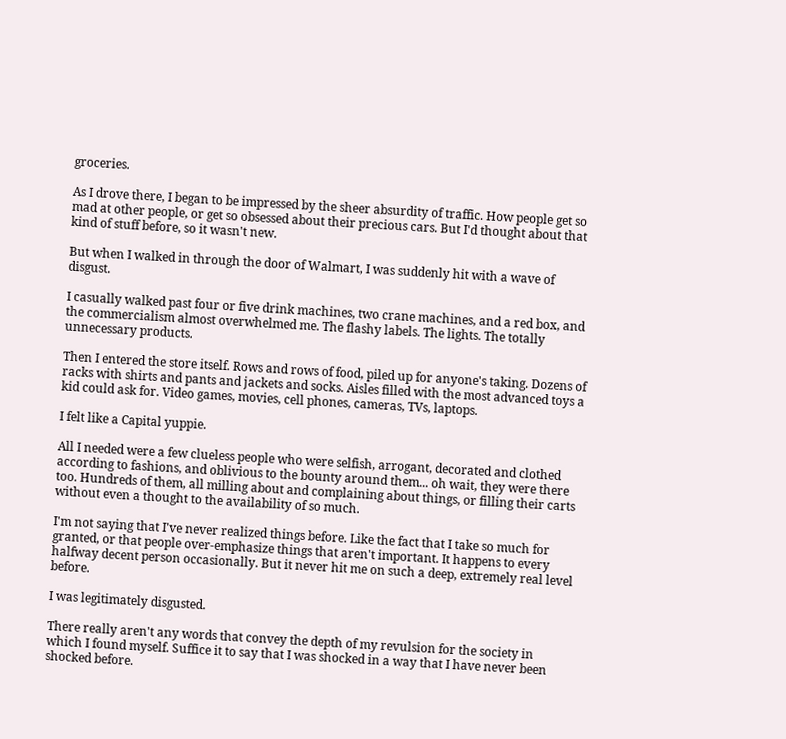groceries.

As I drove there, I began to be impressed by the sheer absurdity of traffic. How people get so mad at other people, or get so obsessed about their precious cars. But I'd thought about that kind of stuff before, so it wasn't new.

But when I walked in through the door of Walmart, I was suddenly hit with a wave of disgust.

I casually walked past four or five drink machines, two crane machines, and a red box, and the commercialism almost overwhelmed me. The flashy labels. The lights. The totally unnecessary products.

Then I entered the store itself. Rows and rows of food, piled up for anyone's taking. Dozens of racks with shirts and pants and jackets and socks. Aisles filled with the most advanced toys a kid could ask for. Video games, movies, cell phones, cameras, TVs, laptops.

I felt like a Capital yuppie.

All I needed were a few clueless people who were selfish, arrogant, decorated and clothed according to fashions, and oblivious to the bounty around them... oh wait, they were there too. Hundreds of them, all milling about and complaining about things, or filling their carts without even a thought to the availability of so much.

I'm not saying that I've never realized things before. Like the fact that I take so much for granted, or that people over-emphasize things that aren't important. It happens to every halfway decent person occasionally. But it never hit me on such a deep, extremely real level before.

I was legitimately disgusted.

There really aren't any words that convey the depth of my revulsion for the society in which I found myself. Suffice it to say that I was shocked in a way that I have never been shocked before.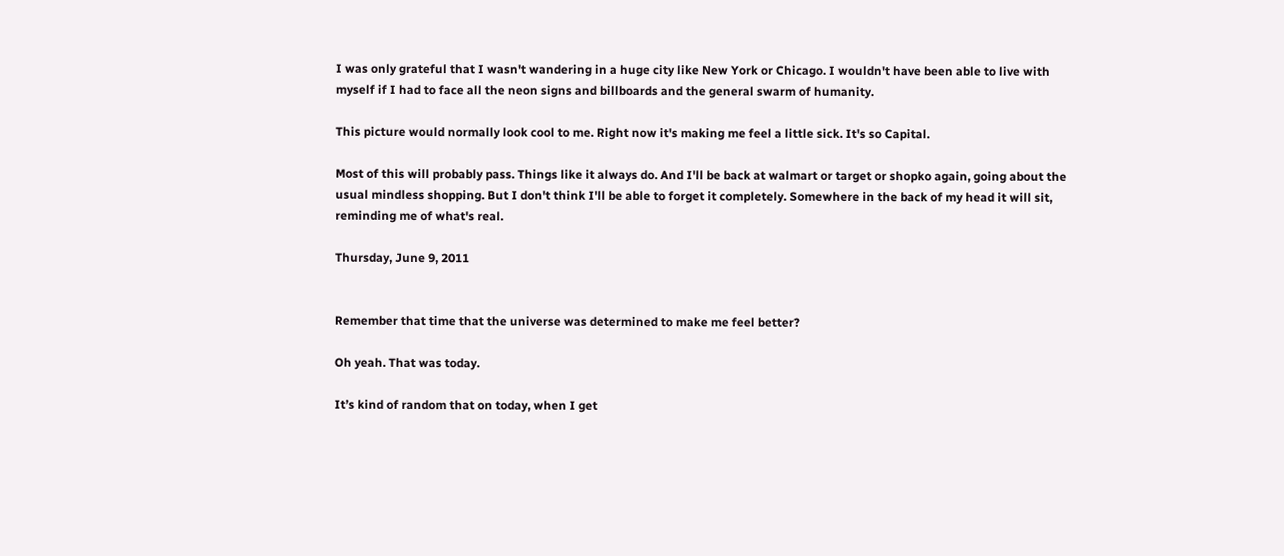I was only grateful that I wasn't wandering in a huge city like New York or Chicago. I wouldn't have been able to live with myself if I had to face all the neon signs and billboards and the general swarm of humanity.

This picture would normally look cool to me. Right now it's making me feel a little sick. It's so Capital.

Most of this will probably pass. Things like it always do. And I'll be back at walmart or target or shopko again, going about the usual mindless shopping. But I don't think I'll be able to forget it completely. Somewhere in the back of my head it will sit, reminding me of what's real.

Thursday, June 9, 2011


Remember that time that the universe was determined to make me feel better?

Oh yeah. That was today.

It’s kind of random that on today, when I get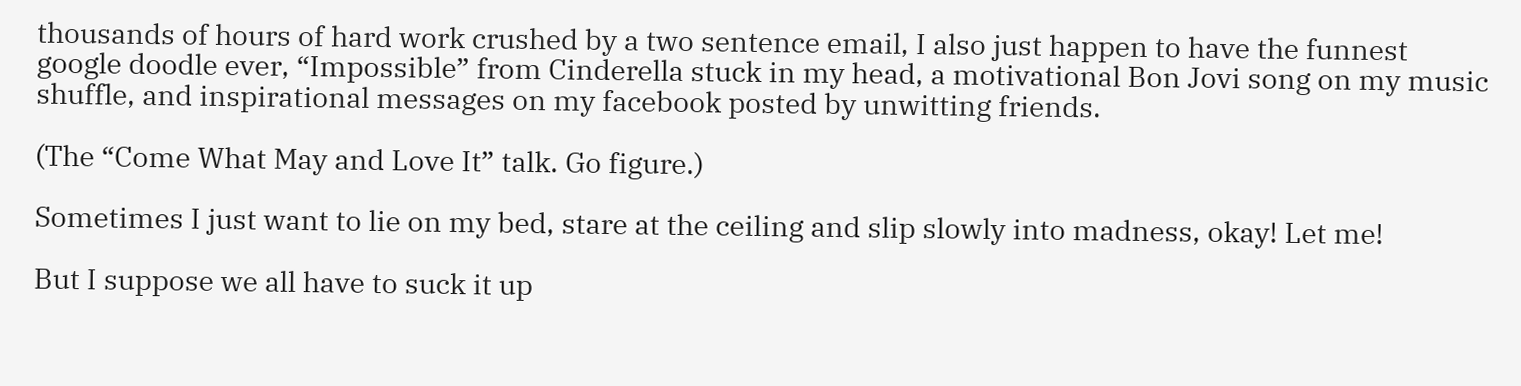thousands of hours of hard work crushed by a two sentence email, I also just happen to have the funnest google doodle ever, “Impossible” from Cinderella stuck in my head, a motivational Bon Jovi song on my music shuffle, and inspirational messages on my facebook posted by unwitting friends.

(The “Come What May and Love It” talk. Go figure.)

Sometimes I just want to lie on my bed, stare at the ceiling and slip slowly into madness, okay! Let me!

But I suppose we all have to suck it up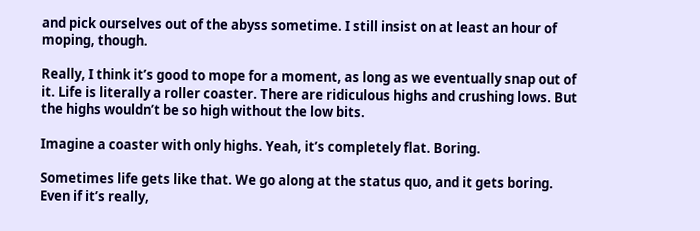and pick ourselves out of the abyss sometime. I still insist on at least an hour of moping, though.

Really, I think it’s good to mope for a moment, as long as we eventually snap out of it. Life is literally a roller coaster. There are ridiculous highs and crushing lows. But the highs wouldn’t be so high without the low bits.

Imagine a coaster with only highs. Yeah, it’s completely flat. Boring.

Sometimes life gets like that. We go along at the status quo, and it gets boring. Even if it’s really,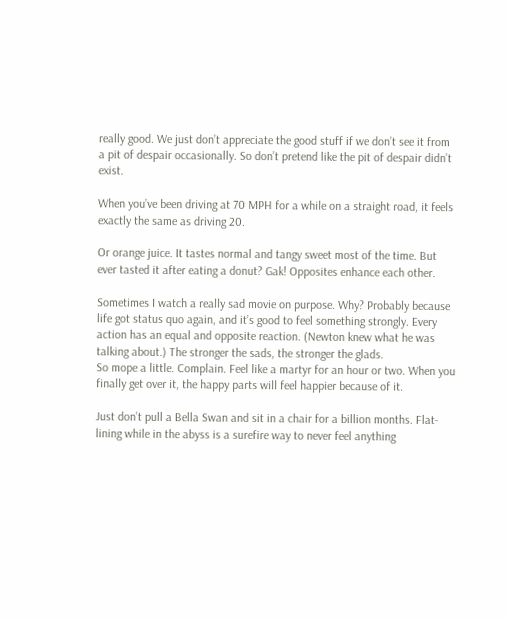really good. We just don’t appreciate the good stuff if we don’t see it from a pit of despair occasionally. So don’t pretend like the pit of despair didn’t exist.

When you’ve been driving at 70 MPH for a while on a straight road, it feels exactly the same as driving 20.

Or orange juice. It tastes normal and tangy sweet most of the time. But ever tasted it after eating a donut? Gak! Opposites enhance each other.

Sometimes I watch a really sad movie on purpose. Why? Probably because life got status quo again, and it’s good to feel something strongly. Every action has an equal and opposite reaction. (Newton knew what he was talking about.) The stronger the sads, the stronger the glads.
So mope a little. Complain. Feel like a martyr for an hour or two. When you finally get over it, the happy parts will feel happier because of it.

Just don’t pull a Bella Swan and sit in a chair for a billion months. Flat-lining while in the abyss is a surefire way to never feel anything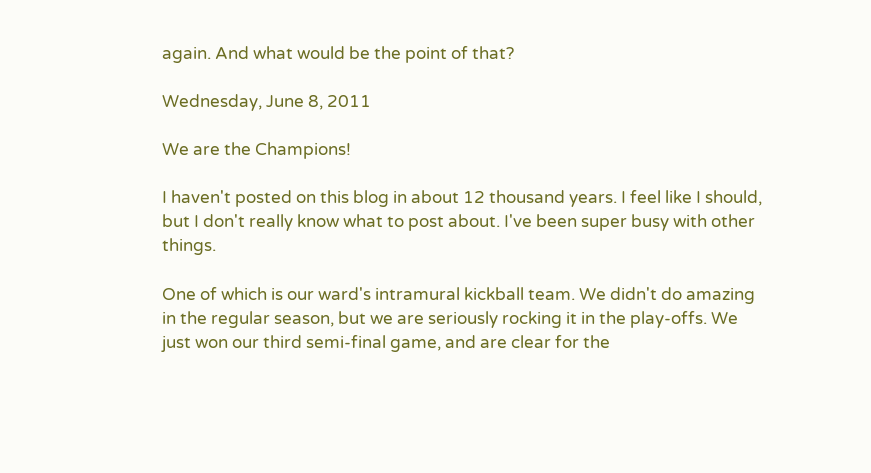again. And what would be the point of that?

Wednesday, June 8, 2011

We are the Champions!

I haven't posted on this blog in about 12 thousand years. I feel like I should, but I don't really know what to post about. I've been super busy with other things.

One of which is our ward's intramural kickball team. We didn't do amazing in the regular season, but we are seriously rocking it in the play-offs. We just won our third semi-final game, and are clear for the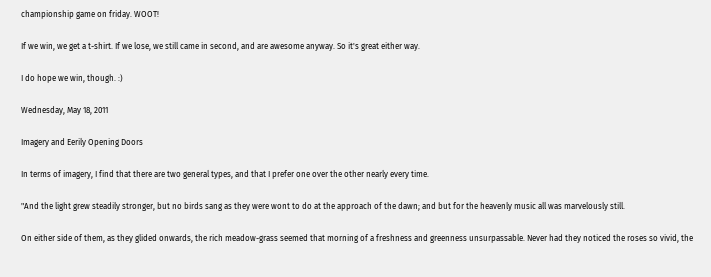championship game on friday. WOOT!

If we win, we get a t-shirt. If we lose, we still came in second, and are awesome anyway. So it's great either way.

I do hope we win, though. :)

Wednesday, May 18, 2011

Imagery and Eerily Opening Doors

In terms of imagery, I find that there are two general types, and that I prefer one over the other nearly every time.

"And the light grew steadily stronger, but no birds sang as they were wont to do at the approach of the dawn; and but for the heavenly music all was marvelously still.

On either side of them, as they glided onwards, the rich meadow-grass seemed that morning of a freshness and greenness unsurpassable. Never had they noticed the roses so vivid, the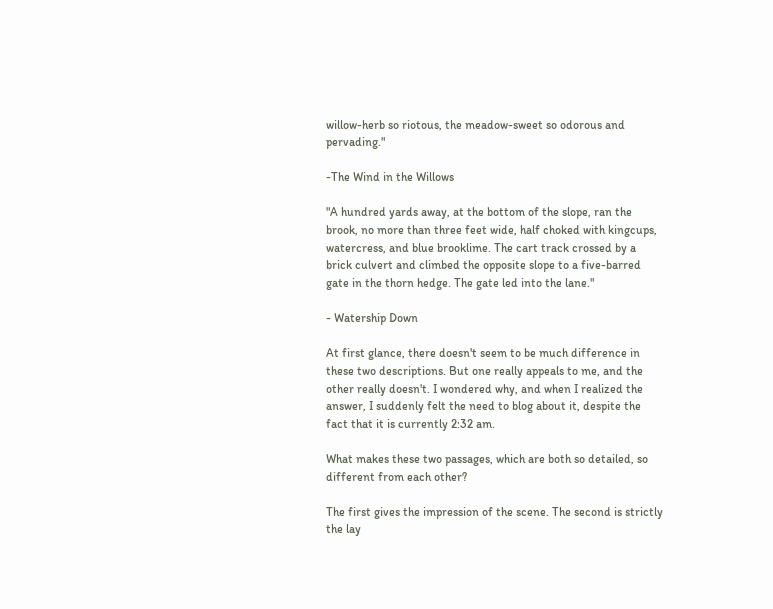willow-herb so riotous, the meadow-sweet so odorous and pervading."

-The Wind in the Willows

"A hundred yards away, at the bottom of the slope, ran the brook, no more than three feet wide, half choked with kingcups, watercress, and blue brooklime. The cart track crossed by a brick culvert and climbed the opposite slope to a five-barred gate in the thorn hedge. The gate led into the lane."

- Watership Down

At first glance, there doesn't seem to be much difference in these two descriptions. But one really appeals to me, and the other really doesn't. I wondered why, and when I realized the answer, I suddenly felt the need to blog about it, despite the fact that it is currently 2:32 am.

What makes these two passages, which are both so detailed, so different from each other?

The first gives the impression of the scene. The second is strictly the lay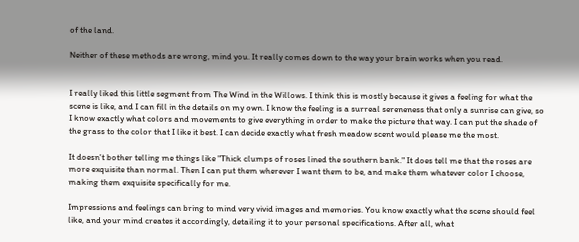of the land.

Neither of these methods are wrong, mind you. It really comes down to the way your brain works when you read.


I really liked this little segment from The Wind in the Willows. I think this is mostly because it gives a feeling for what the scene is like, and I can fill in the details on my own. I know the feeling is a surreal sereneness that only a sunrise can give, so I know exactly what colors and movements to give everything in order to make the picture that way. I can put the shade of the grass to the color that I like it best. I can decide exactly what fresh meadow scent would please me the most.

It doesn't bother telling me things like "Thick clumps of roses lined the southern bank." It does tell me that the roses are more exquisite than normal. Then I can put them wherever I want them to be, and make them whatever color I choose, making them exquisite specifically for me.

Impressions and feelings can bring to mind very vivid images and memories. You know exactly what the scene should feel like, and your mind creates it accordingly, detailing it to your personal specifications. After all, what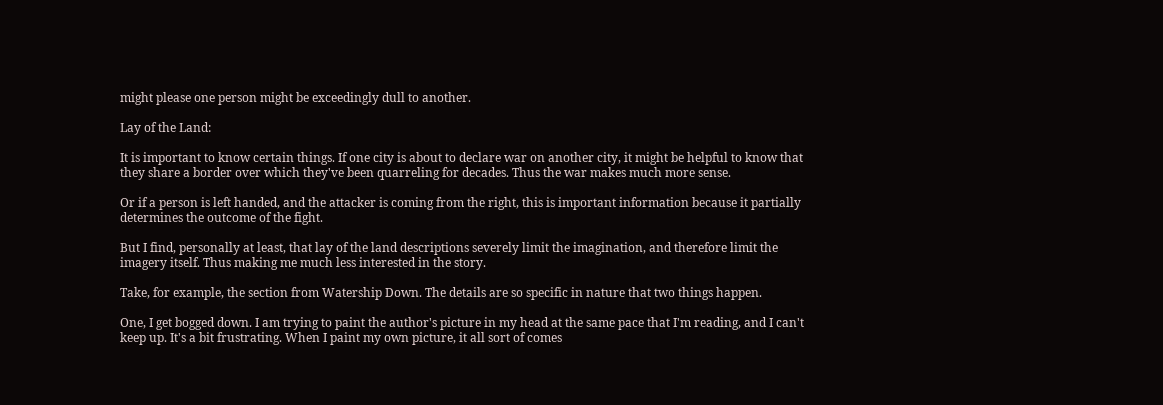might please one person might be exceedingly dull to another.

Lay of the Land:

It is important to know certain things. If one city is about to declare war on another city, it might be helpful to know that they share a border over which they've been quarreling for decades. Thus the war makes much more sense.

Or if a person is left handed, and the attacker is coming from the right, this is important information because it partially determines the outcome of the fight.

But I find, personally at least, that lay of the land descriptions severely limit the imagination, and therefore limit the imagery itself. Thus making me much less interested in the story.

Take, for example, the section from Watership Down. The details are so specific in nature that two things happen.

One, I get bogged down. I am trying to paint the author's picture in my head at the same pace that I'm reading, and I can't keep up. It's a bit frustrating. When I paint my own picture, it all sort of comes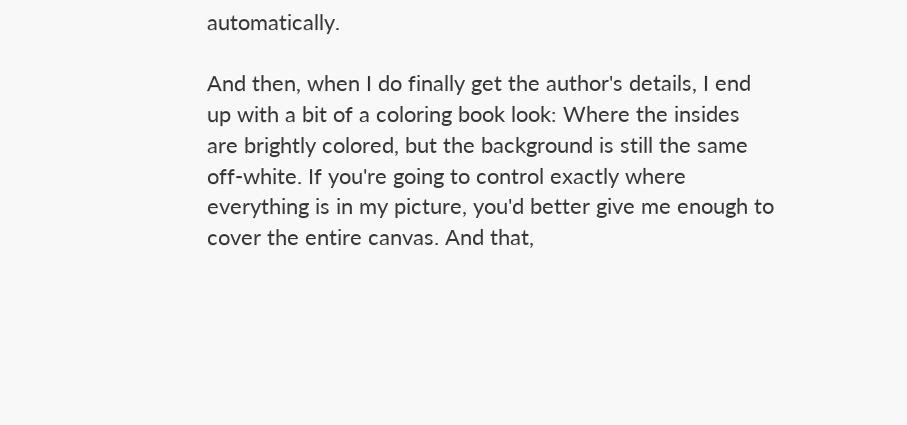automatically.

And then, when I do finally get the author's details, I end up with a bit of a coloring book look: Where the insides are brightly colored, but the background is still the same off-white. If you're going to control exactly where everything is in my picture, you'd better give me enough to cover the entire canvas. And that,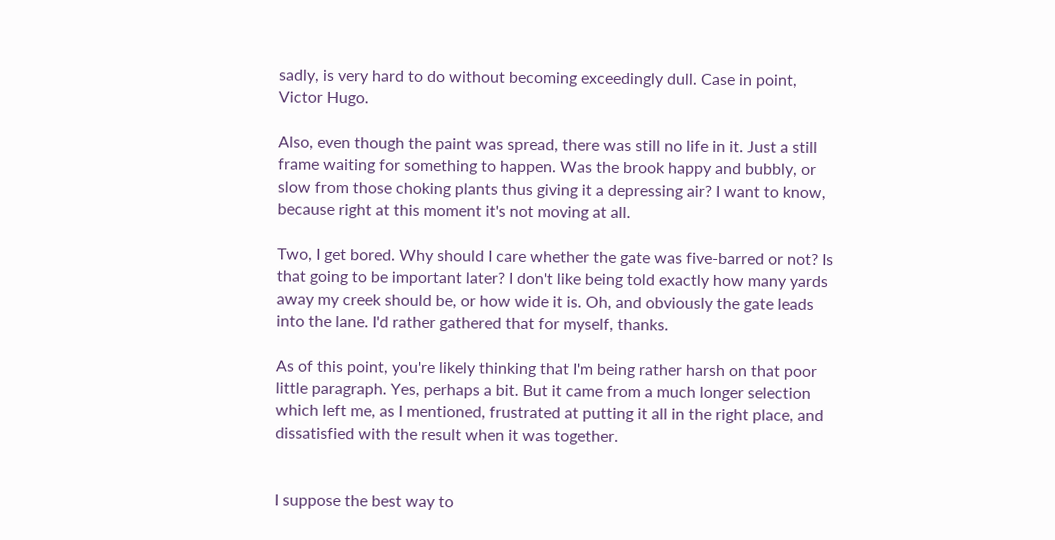sadly, is very hard to do without becoming exceedingly dull. Case in point, Victor Hugo.

Also, even though the paint was spread, there was still no life in it. Just a still frame waiting for something to happen. Was the brook happy and bubbly, or slow from those choking plants thus giving it a depressing air? I want to know, because right at this moment it's not moving at all.

Two, I get bored. Why should I care whether the gate was five-barred or not? Is that going to be important later? I don't like being told exactly how many yards away my creek should be, or how wide it is. Oh, and obviously the gate leads into the lane. I'd rather gathered that for myself, thanks.

As of this point, you're likely thinking that I'm being rather harsh on that poor little paragraph. Yes, perhaps a bit. But it came from a much longer selection which left me, as I mentioned, frustrated at putting it all in the right place, and dissatisfied with the result when it was together.


I suppose the best way to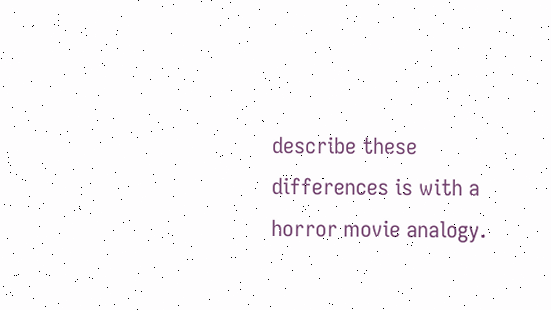describe these differences is with a horror movie analogy.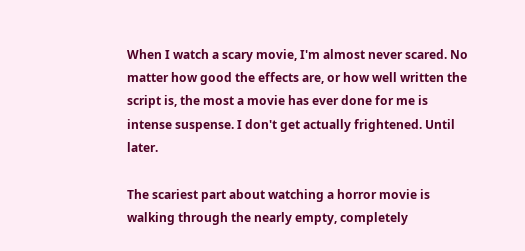When I watch a scary movie, I'm almost never scared. No matter how good the effects are, or how well written the script is, the most a movie has ever done for me is intense suspense. I don't get actually frightened. Until later.

The scariest part about watching a horror movie is walking through the nearly empty, completely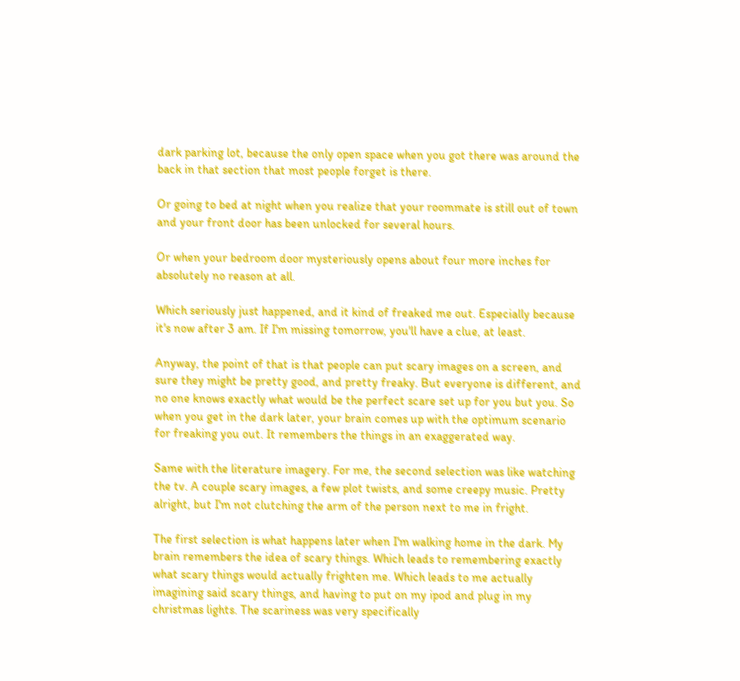dark parking lot, because the only open space when you got there was around the back in that section that most people forget is there.

Or going to bed at night when you realize that your roommate is still out of town and your front door has been unlocked for several hours.

Or when your bedroom door mysteriously opens about four more inches for absolutely no reason at all.

Which seriously just happened, and it kind of freaked me out. Especially because it's now after 3 am. If I'm missing tomorrow, you'll have a clue, at least.

Anyway, the point of that is that people can put scary images on a screen, and sure they might be pretty good, and pretty freaky. But everyone is different, and no one knows exactly what would be the perfect scare set up for you but you. So when you get in the dark later, your brain comes up with the optimum scenario for freaking you out. It remembers the things in an exaggerated way.

Same with the literature imagery. For me, the second selection was like watching the tv. A couple scary images, a few plot twists, and some creepy music. Pretty alright, but I'm not clutching the arm of the person next to me in fright.

The first selection is what happens later when I'm walking home in the dark. My brain remembers the idea of scary things. Which leads to remembering exactly what scary things would actually frighten me. Which leads to me actually imagining said scary things, and having to put on my ipod and plug in my christmas lights. The scariness was very specifically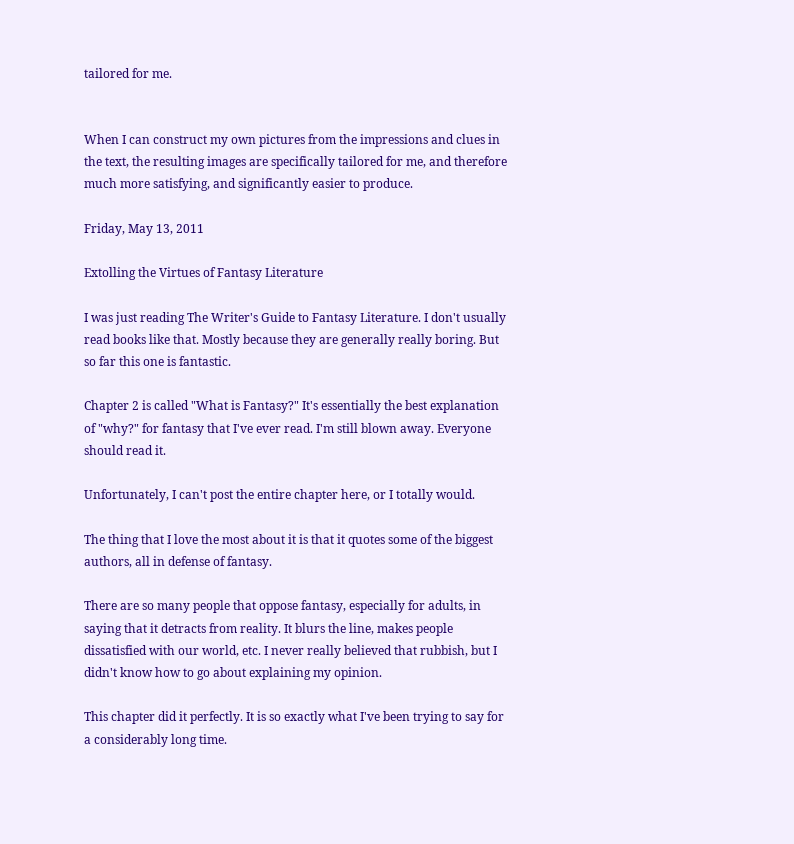tailored for me.


When I can construct my own pictures from the impressions and clues in the text, the resulting images are specifically tailored for me, and therefore much more satisfying, and significantly easier to produce.

Friday, May 13, 2011

Extolling the Virtues of Fantasy Literature

I was just reading The Writer's Guide to Fantasy Literature. I don't usually read books like that. Mostly because they are generally really boring. But so far this one is fantastic.

Chapter 2 is called "What is Fantasy?" It's essentially the best explanation of "why?" for fantasy that I've ever read. I'm still blown away. Everyone should read it.

Unfortunately, I can't post the entire chapter here, or I totally would.

The thing that I love the most about it is that it quotes some of the biggest authors, all in defense of fantasy.

There are so many people that oppose fantasy, especially for adults, in saying that it detracts from reality. It blurs the line, makes people dissatisfied with our world, etc. I never really believed that rubbish, but I didn't know how to go about explaining my opinion.

This chapter did it perfectly. It is so exactly what I've been trying to say for a considerably long time.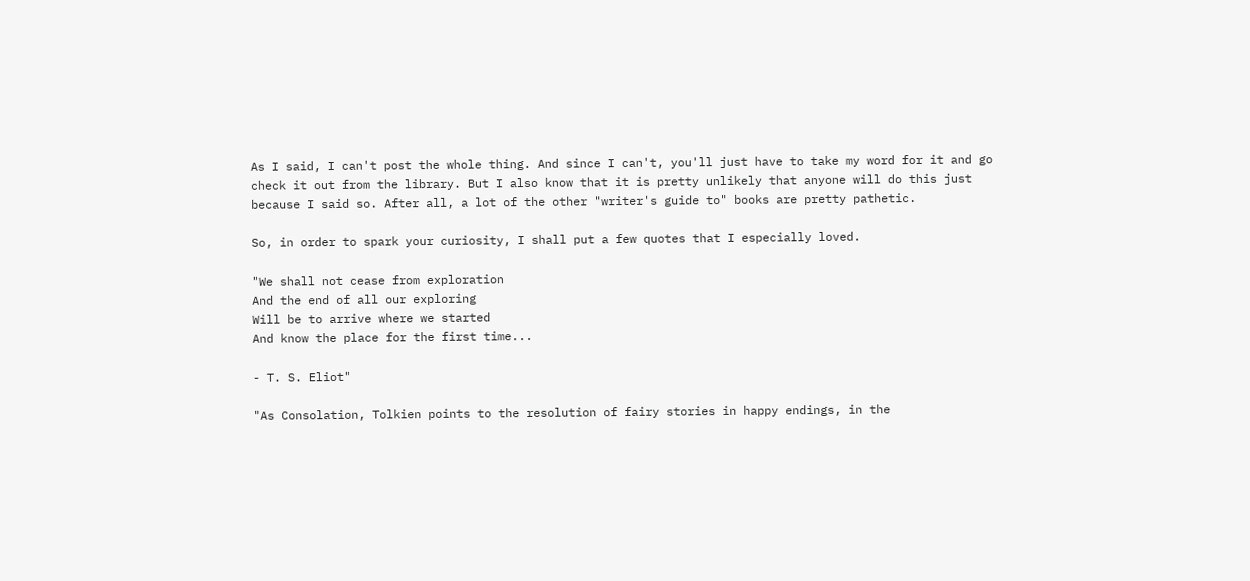As I said, I can't post the whole thing. And since I can't, you'll just have to take my word for it and go check it out from the library. But I also know that it is pretty unlikely that anyone will do this just because I said so. After all, a lot of the other "writer's guide to" books are pretty pathetic.

So, in order to spark your curiosity, I shall put a few quotes that I especially loved.

"We shall not cease from exploration
And the end of all our exploring
Will be to arrive where we started
And know the place for the first time...

- T. S. Eliot"

"As Consolation, Tolkien points to the resolution of fairy stories in happy endings, in the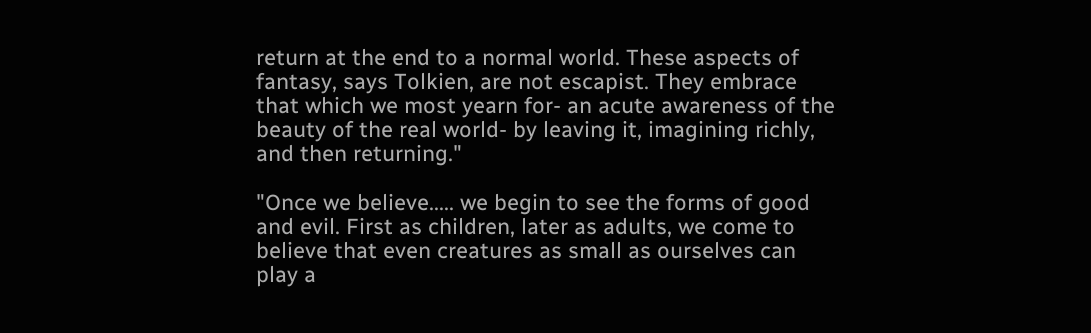return at the end to a normal world. These aspects of fantasy, says Tolkien, are not escapist. They embrace that which we most yearn for- an acute awareness of the beauty of the real world- by leaving it, imagining richly, and then returning."

"Once we believe..... we begin to see the forms of good and evil. First as children, later as adults, we come to believe that even creatures as small as ourselves can play a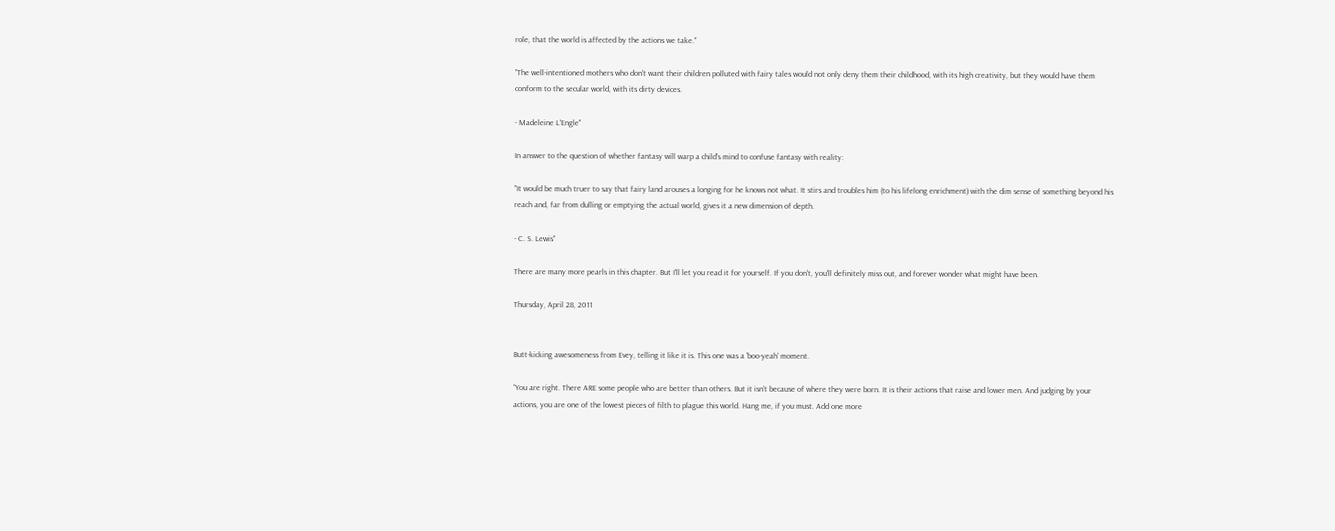role, that the world is affected by the actions we take."

"The well-intentioned mothers who don't want their children polluted with fairy tales would not only deny them their childhood, with its high creativity, but they would have them conform to the secular world, with its dirty devices.

- Madeleine L'Engle"

In answer to the question of whether fantasy will warp a child's mind to confuse fantasy with reality:

"It would be much truer to say that fairy land arouses a longing for he knows not what. It stirs and troubles him (to his lifelong enrichment) with the dim sense of something beyond his reach and, far from dulling or emptying the actual world, gives it a new dimension of depth.

- C. S. Lewis"

There are many more pearls in this chapter. But I'll let you read it for yourself. If you don't, you'll definitely miss out, and forever wonder what might have been.

Thursday, April 28, 2011


Butt-kicking awesomeness from Evey, telling it like it is. This one was a 'boo-yeah' moment.

“You are right. There ARE some people who are better than others. But it isn’t because of where they were born. It is their actions that raise and lower men. And judging by your actions, you are one of the lowest pieces of filth to plague this world. Hang me, if you must. Add one more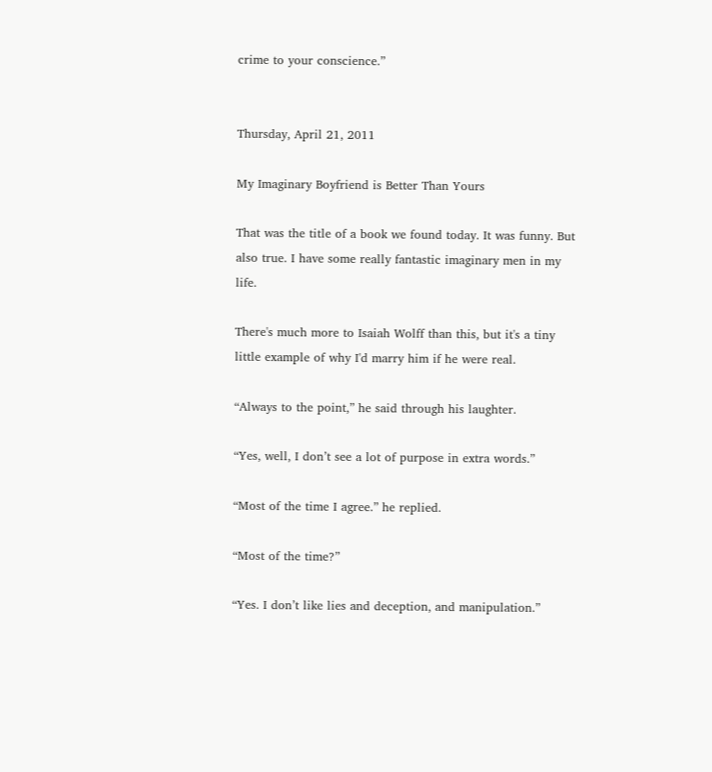crime to your conscience.”


Thursday, April 21, 2011

My Imaginary Boyfriend is Better Than Yours

That was the title of a book we found today. It was funny. But also true. I have some really fantastic imaginary men in my life.

There's much more to Isaiah Wolff than this, but it's a tiny little example of why I'd marry him if he were real.

“Always to the point,” he said through his laughter.

“Yes, well, I don’t see a lot of purpose in extra words.”

“Most of the time I agree.” he replied.

“Most of the time?”

“Yes. I don’t like lies and deception, and manipulation.”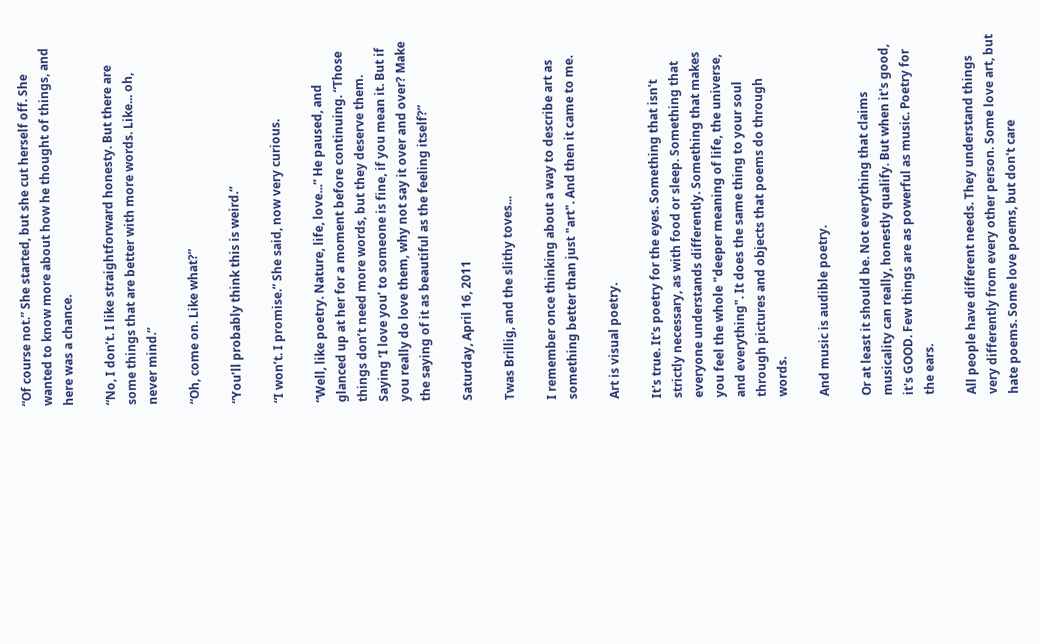“Of course not.” She started, but she cut herself off. She wanted to know more about how he thought of things, and here was a chance.

“No, I don’t. I like straightforward honesty. But there are some things that are better with more words. Like... oh, never mind.”

“Oh, come on. Like what?”

“You’ll probably think this is weird.”

“I won’t. I promise.” She said, now very curious.

“Well, like poetry. Nature, life, love...” He paused, and glanced up at her for a moment before continuing. “Those things don’t need more words, but they deserve them. Saying ‘I love you’ to someone is fine, if you mean it. But if you really do love them, why not say it over and over? Make the saying of it as beautiful as the feeling itself?”

Saturday, April 16, 2011

Twas Brillig, and the slithy toves...

I remember once thinking about a way to describe art as something better than just "art". And then it came to me.

Art is visual poetry.

It's true. It's poetry for the eyes. Something that isn't strictly necessary, as with food or sleep. Something that everyone understands differently. Something that makes you feel the whole "deeper meaning of life, the universe, and everything". It does the same thing to your soul through pictures and objects that poems do through words.

And music is audible poetry.

Or at least it should be. Not everything that claims musicality can really, honestly qualify. But when it's good, it's GOOD. Few things are as powerful as music. Poetry for the ears.

All people have different needs. They understand things very differently from every other person. Some love art, but hate poems. Some love poems, but don't care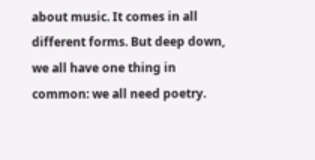about music. It comes in all different forms. But deep down, we all have one thing in common: we all need poetry.